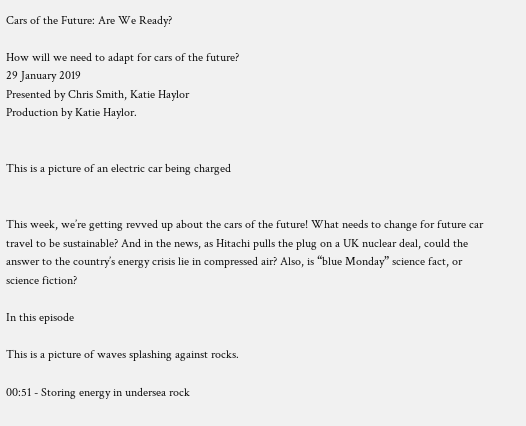Cars of the Future: Are We Ready?

How will we need to adapt for cars of the future?
29 January 2019
Presented by Chris Smith, Katie Haylor
Production by Katie Haylor.


This is a picture of an electric car being charged


This week, we’re getting revved up about the cars of the future! What needs to change for future car travel to be sustainable? And in the news, as Hitachi pulls the plug on a UK nuclear deal, could the answer to the country’s energy crisis lie in compressed air? Also, is “blue Monday” science fact, or science fiction?

In this episode

This is a picture of waves splashing against rocks.

00:51 - Storing energy in undersea rock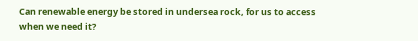Can renewable energy be stored in undersea rock, for us to access when we need it?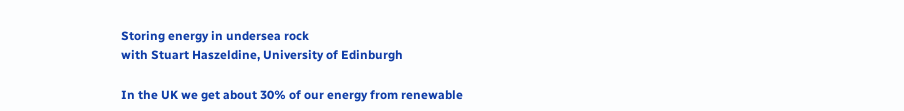Storing energy in undersea rock
with Stuart Haszeldine, University of Edinburgh

In the UK we get about 30% of our energy from renewable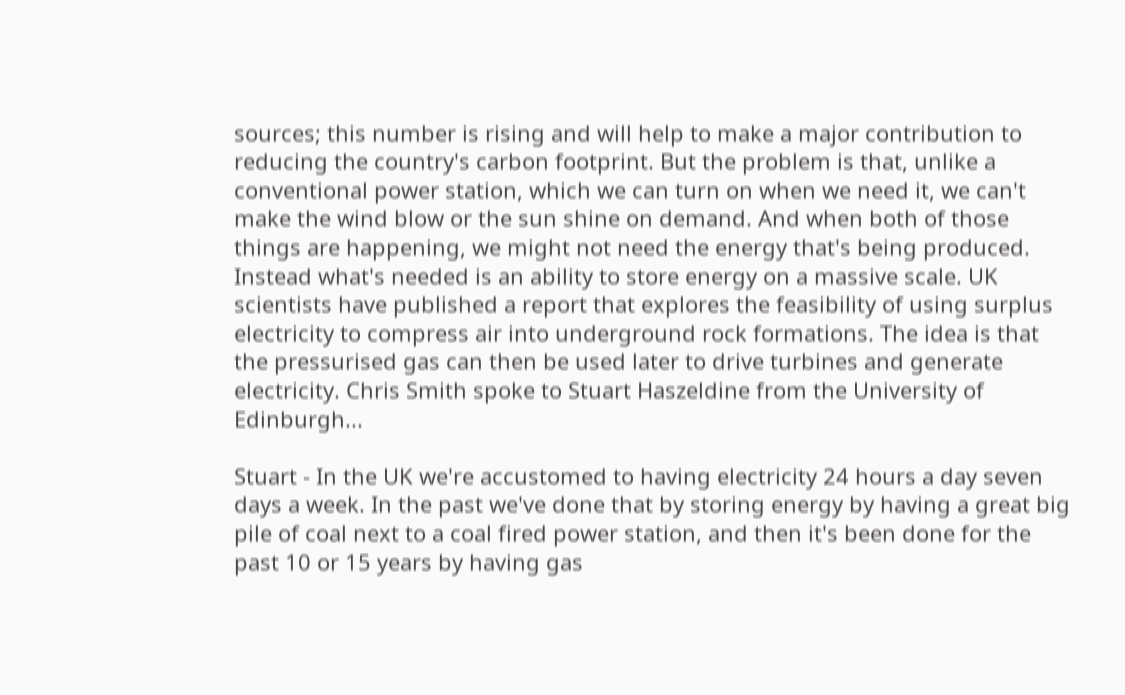sources; this number is rising and will help to make a major contribution to reducing the country's carbon footprint. But the problem is that, unlike a conventional power station, which we can turn on when we need it, we can't make the wind blow or the sun shine on demand. And when both of those things are happening, we might not need the energy that's being produced. Instead what's needed is an ability to store energy on a massive scale. UK scientists have published a report that explores the feasibility of using surplus electricity to compress air into underground rock formations. The idea is that the pressurised gas can then be used later to drive turbines and generate electricity. Chris Smith spoke to Stuart Haszeldine from the University of Edinburgh...

Stuart - In the UK we're accustomed to having electricity 24 hours a day seven days a week. In the past we've done that by storing energy by having a great big pile of coal next to a coal fired power station, and then it's been done for the past 10 or 15 years by having gas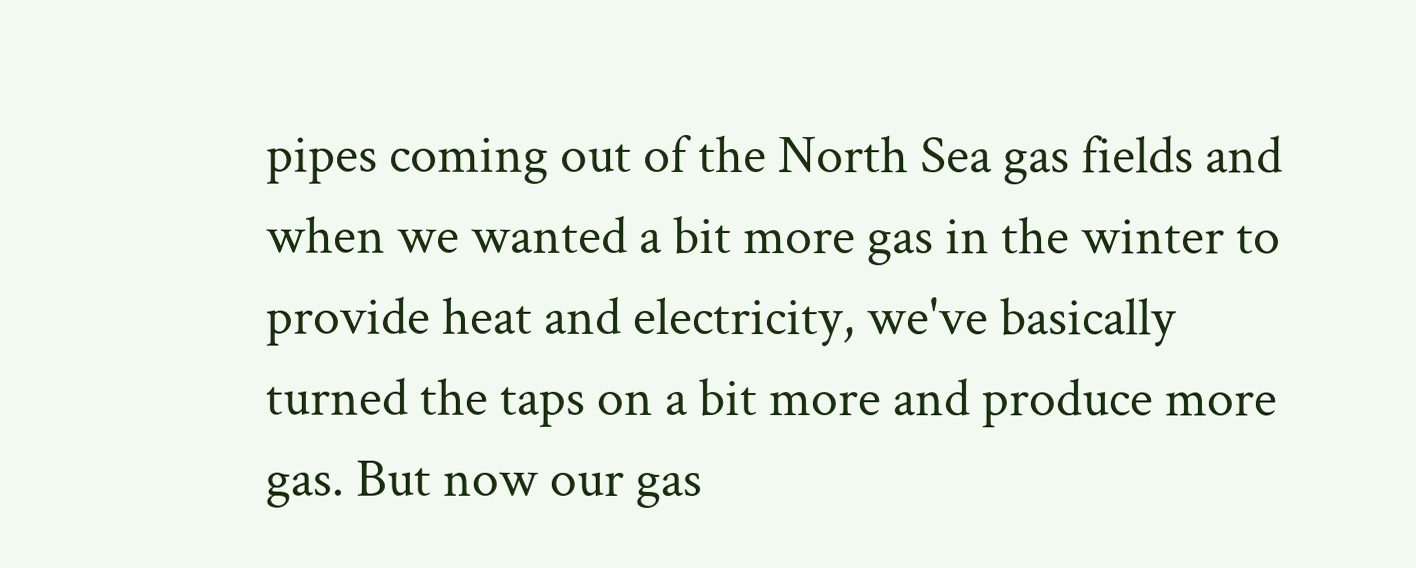pipes coming out of the North Sea gas fields and when we wanted a bit more gas in the winter to provide heat and electricity, we've basically turned the taps on a bit more and produce more gas. But now our gas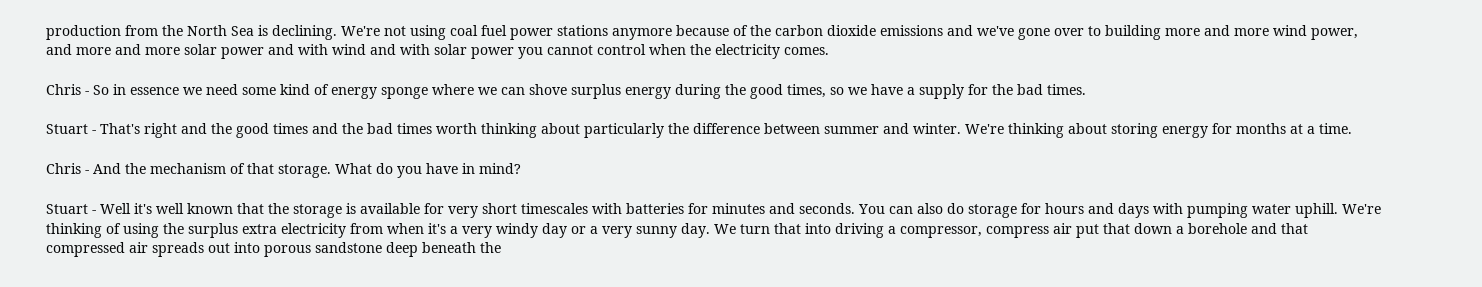production from the North Sea is declining. We're not using coal fuel power stations anymore because of the carbon dioxide emissions and we've gone over to building more and more wind power, and more and more solar power and with wind and with solar power you cannot control when the electricity comes.

Chris - So in essence we need some kind of energy sponge where we can shove surplus energy during the good times, so we have a supply for the bad times.

Stuart - That's right and the good times and the bad times worth thinking about particularly the difference between summer and winter. We're thinking about storing energy for months at a time.

Chris - And the mechanism of that storage. What do you have in mind?

Stuart - Well it's well known that the storage is available for very short timescales with batteries for minutes and seconds. You can also do storage for hours and days with pumping water uphill. We're thinking of using the surplus extra electricity from when it's a very windy day or a very sunny day. We turn that into driving a compressor, compress air put that down a borehole and that compressed air spreads out into porous sandstone deep beneath the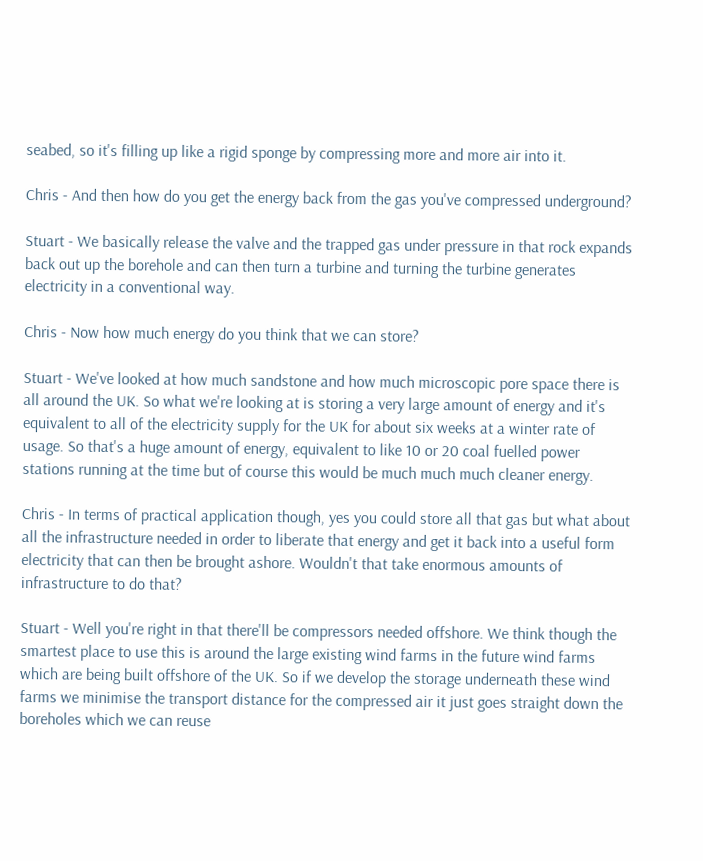seabed, so it's filling up like a rigid sponge by compressing more and more air into it.

Chris - And then how do you get the energy back from the gas you've compressed underground?

Stuart - We basically release the valve and the trapped gas under pressure in that rock expands back out up the borehole and can then turn a turbine and turning the turbine generates electricity in a conventional way.

Chris - Now how much energy do you think that we can store?

Stuart - We've looked at how much sandstone and how much microscopic pore space there is all around the UK. So what we're looking at is storing a very large amount of energy and it's equivalent to all of the electricity supply for the UK for about six weeks at a winter rate of usage. So that's a huge amount of energy, equivalent to like 10 or 20 coal fuelled power stations running at the time but of course this would be much much much cleaner energy.

Chris - In terms of practical application though, yes you could store all that gas but what about all the infrastructure needed in order to liberate that energy and get it back into a useful form electricity that can then be brought ashore. Wouldn't that take enormous amounts of infrastructure to do that?

Stuart - Well you're right in that there'll be compressors needed offshore. We think though the smartest place to use this is around the large existing wind farms in the future wind farms which are being built offshore of the UK. So if we develop the storage underneath these wind farms we minimise the transport distance for the compressed air it just goes straight down the boreholes which we can reuse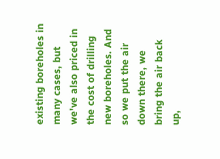existing boreholes in many cases, but we've also priced in the cost of drilling new boreholes. And so we put the air down there, we bring the air back up,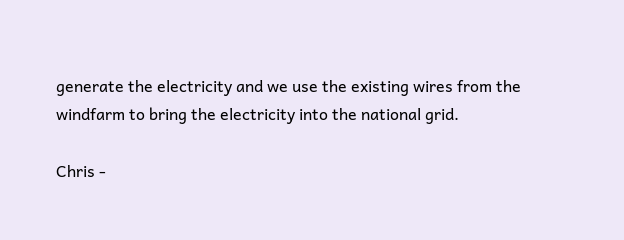generate the electricity and we use the existing wires from the windfarm to bring the electricity into the national grid.

Chris -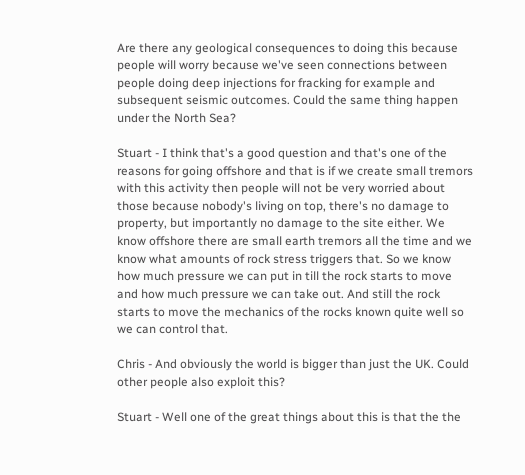Are there any geological consequences to doing this because people will worry because we've seen connections between people doing deep injections for fracking for example and subsequent seismic outcomes. Could the same thing happen under the North Sea?

Stuart - I think that's a good question and that's one of the reasons for going offshore and that is if we create small tremors with this activity then people will not be very worried about those because nobody's living on top, there's no damage to property, but importantly no damage to the site either. We know offshore there are small earth tremors all the time and we know what amounts of rock stress triggers that. So we know how much pressure we can put in till the rock starts to move and how much pressure we can take out. And still the rock starts to move the mechanics of the rocks known quite well so we can control that.

Chris - And obviously the world is bigger than just the UK. Could other people also exploit this?

Stuart - Well one of the great things about this is that the the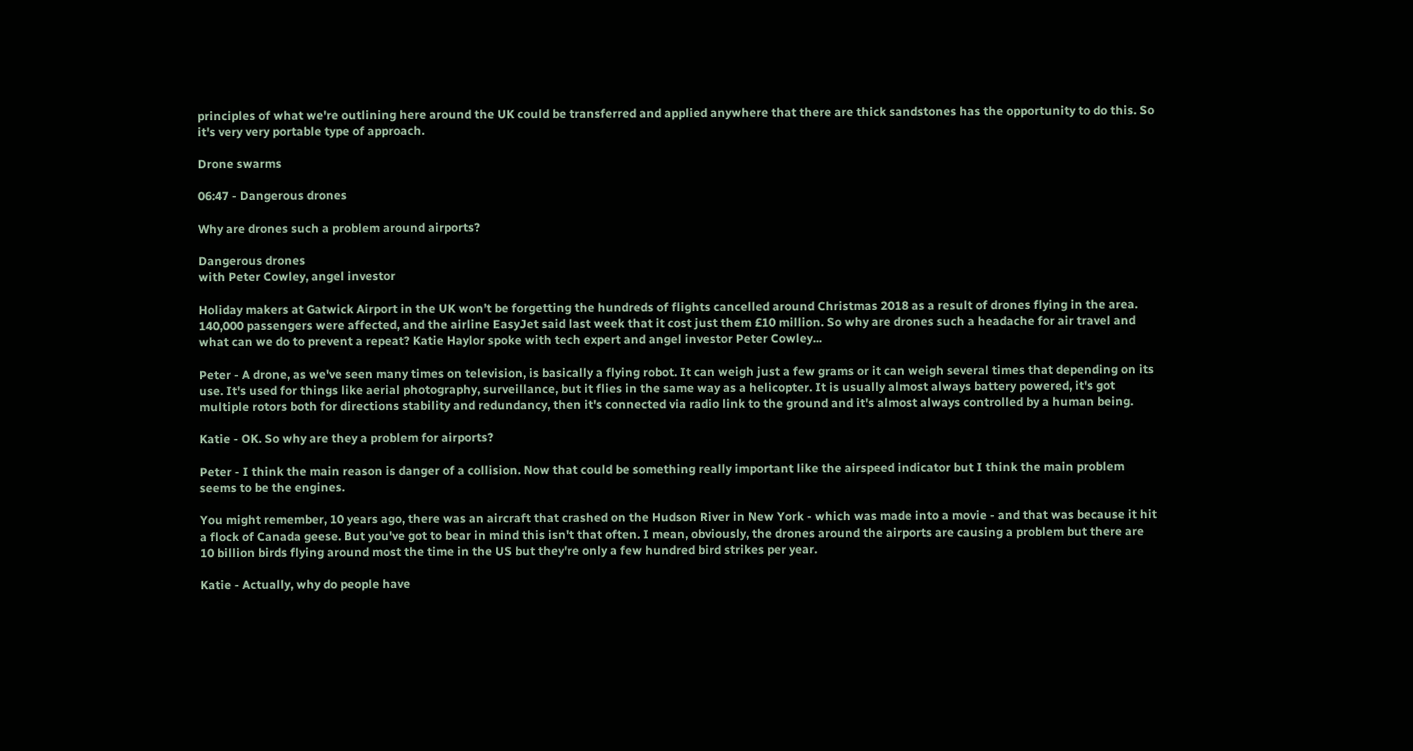principles of what we're outlining here around the UK could be transferred and applied anywhere that there are thick sandstones has the opportunity to do this. So it's very very portable type of approach.

Drone swarms

06:47 - Dangerous drones

Why are drones such a problem around airports?

Dangerous drones
with Peter Cowley, angel investor

Holiday makers at Gatwick Airport in the UK won’t be forgetting the hundreds of flights cancelled around Christmas 2018 as a result of drones flying in the area. 140,000 passengers were affected, and the airline EasyJet said last week that it cost just them £10 million. So why are drones such a headache for air travel and what can we do to prevent a repeat? Katie Haylor spoke with tech expert and angel investor Peter Cowley...

Peter - A drone, as we've seen many times on television, is basically a flying robot. It can weigh just a few grams or it can weigh several times that depending on its use. It's used for things like aerial photography, surveillance, but it flies in the same way as a helicopter. It is usually almost always battery powered, it's got multiple rotors both for directions stability and redundancy, then it's connected via radio link to the ground and it's almost always controlled by a human being.

Katie - OK. So why are they a problem for airports?

Peter - I think the main reason is danger of a collision. Now that could be something really important like the airspeed indicator but I think the main problem seems to be the engines.

You might remember, 10 years ago, there was an aircraft that crashed on the Hudson River in New York - which was made into a movie - and that was because it hit a flock of Canada geese. But you've got to bear in mind this isn't that often. I mean, obviously, the drones around the airports are causing a problem but there are 10 billion birds flying around most the time in the US but they're only a few hundred bird strikes per year.

Katie - Actually, why do people have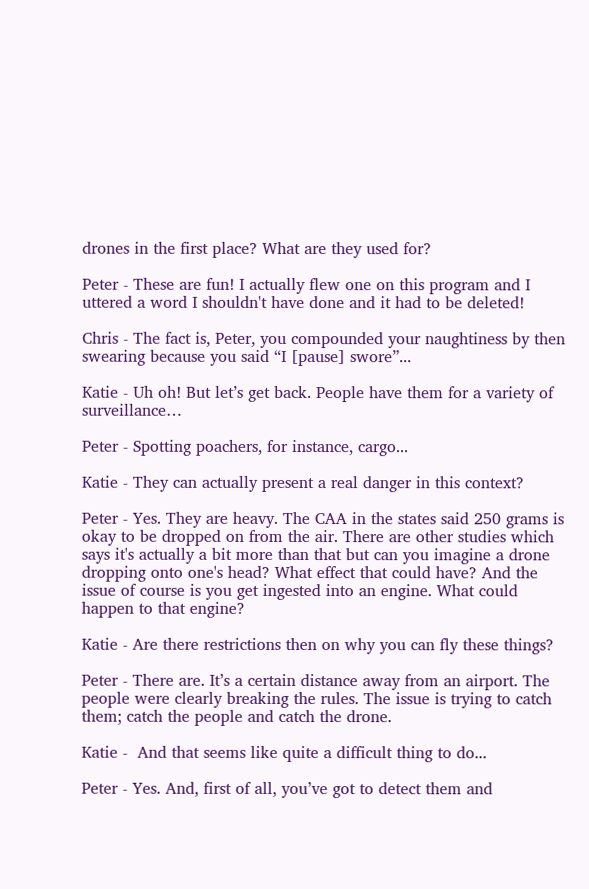drones in the first place? What are they used for?

Peter - These are fun! I actually flew one on this program and I uttered a word I shouldn't have done and it had to be deleted!

Chris - The fact is, Peter, you compounded your naughtiness by then swearing because you said “I [pause] swore”...

Katie - Uh oh! But let’s get back. People have them for a variety of surveillance…

Peter - Spotting poachers, for instance, cargo...

Katie - They can actually present a real danger in this context?

Peter - Yes. They are heavy. The CAA in the states said 250 grams is okay to be dropped on from the air. There are other studies which says it's actually a bit more than that but can you imagine a drone dropping onto one's head? What effect that could have? And the issue of course is you get ingested into an engine. What could happen to that engine?

Katie - Are there restrictions then on why you can fly these things?

Peter - There are. It’s a certain distance away from an airport. The people were clearly breaking the rules. The issue is trying to catch them; catch the people and catch the drone.

Katie -  And that seems like quite a difficult thing to do...

Peter - Yes. And, first of all, you’ve got to detect them and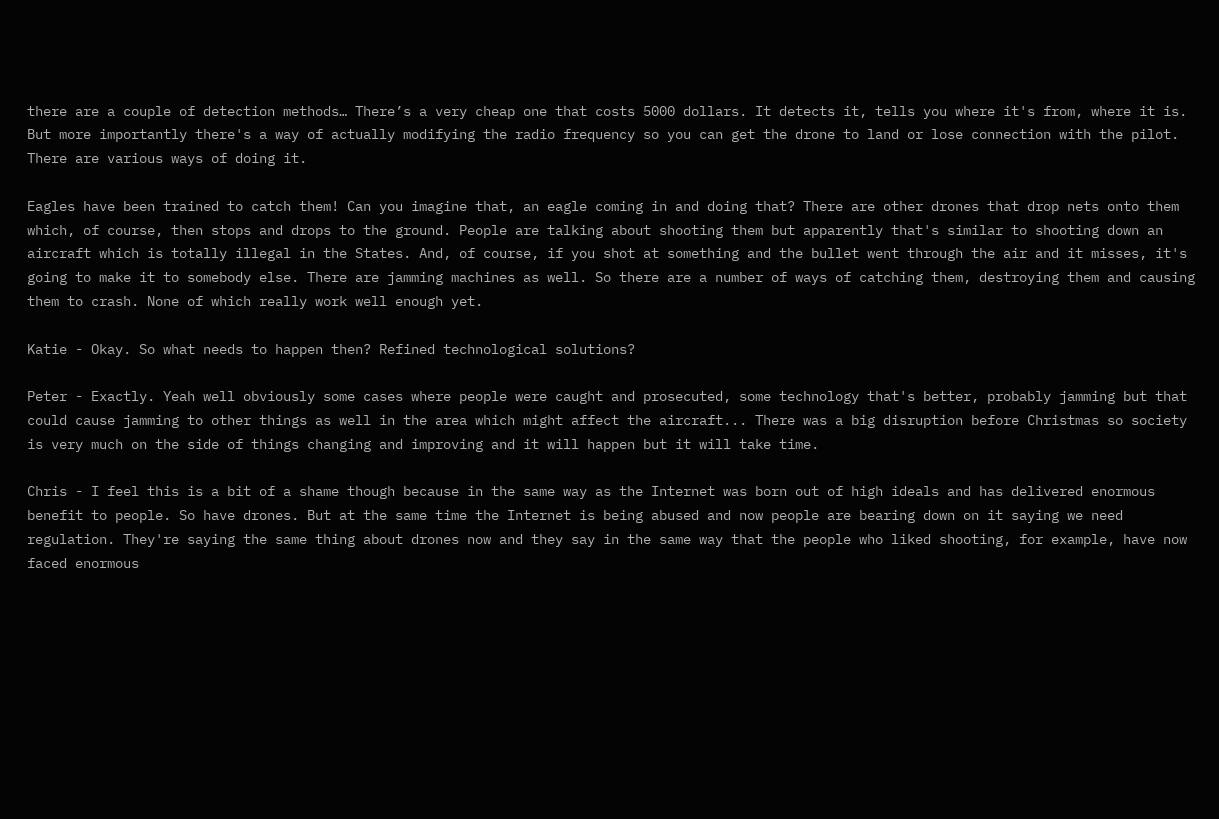there are a couple of detection methods… There’s a very cheap one that costs 5000 dollars. It detects it, tells you where it's from, where it is. But more importantly there's a way of actually modifying the radio frequency so you can get the drone to land or lose connection with the pilot. There are various ways of doing it.

Eagles have been trained to catch them! Can you imagine that, an eagle coming in and doing that? There are other drones that drop nets onto them which, of course, then stops and drops to the ground. People are talking about shooting them but apparently that's similar to shooting down an aircraft which is totally illegal in the States. And, of course, if you shot at something and the bullet went through the air and it misses, it's going to make it to somebody else. There are jamming machines as well. So there are a number of ways of catching them, destroying them and causing them to crash. None of which really work well enough yet.

Katie - Okay. So what needs to happen then? Refined technological solutions?

Peter - Exactly. Yeah well obviously some cases where people were caught and prosecuted, some technology that's better, probably jamming but that could cause jamming to other things as well in the area which might affect the aircraft... There was a big disruption before Christmas so society is very much on the side of things changing and improving and it will happen but it will take time.

Chris - I feel this is a bit of a shame though because in the same way as the Internet was born out of high ideals and has delivered enormous benefit to people. So have drones. But at the same time the Internet is being abused and now people are bearing down on it saying we need regulation. They're saying the same thing about drones now and they say in the same way that the people who liked shooting, for example, have now faced enormous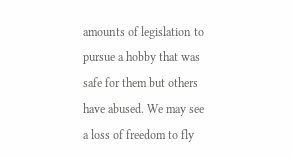amounts of legislation to pursue a hobby that was safe for them but others have abused. We may see a loss of freedom to fly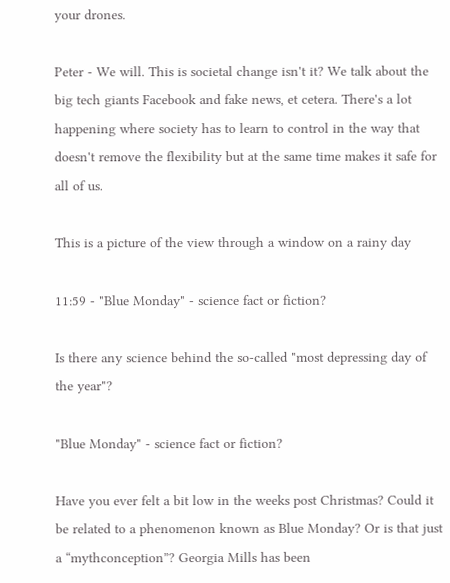your drones.

Peter - We will. This is societal change isn't it? We talk about the big tech giants Facebook and fake news, et cetera. There's a lot happening where society has to learn to control in the way that doesn't remove the flexibility but at the same time makes it safe for all of us.

This is a picture of the view through a window on a rainy day

11:59 - "Blue Monday" - science fact or fiction?

Is there any science behind the so-called "most depressing day of the year"?

"Blue Monday" - science fact or fiction?

Have you ever felt a bit low in the weeks post Christmas? Could it be related to a phenomenon known as Blue Monday? Or is that just a “mythconception”? Georgia Mills has been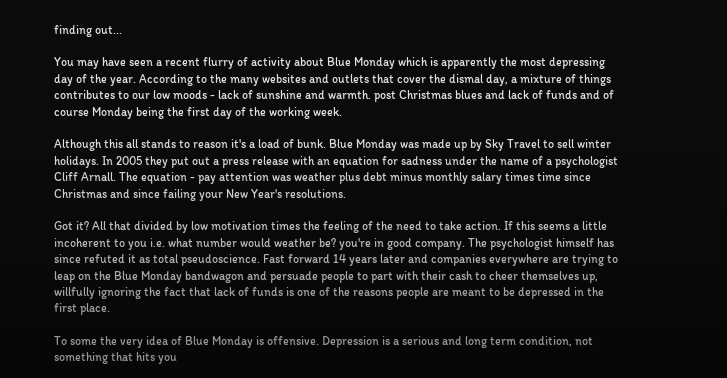finding out...

You may have seen a recent flurry of activity about Blue Monday which is apparently the most depressing day of the year. According to the many websites and outlets that cover the dismal day, a mixture of things contributes to our low moods - lack of sunshine and warmth. post Christmas blues and lack of funds and of course Monday being the first day of the working week.

Although this all stands to reason it's a load of bunk. Blue Monday was made up by Sky Travel to sell winter holidays. In 2005 they put out a press release with an equation for sadness under the name of a psychologist Cliff Arnall. The equation - pay attention was weather plus debt minus monthly salary times time since Christmas and since failing your New Year's resolutions.

Got it? All that divided by low motivation times the feeling of the need to take action. If this seems a little incoherent to you i.e. what number would weather be? you're in good company. The psychologist himself has since refuted it as total pseudoscience. Fast forward 14 years later and companies everywhere are trying to leap on the Blue Monday bandwagon and persuade people to part with their cash to cheer themselves up, willfully ignoring the fact that lack of funds is one of the reasons people are meant to be depressed in the first place.

To some the very idea of Blue Monday is offensive. Depression is a serious and long term condition, not something that hits you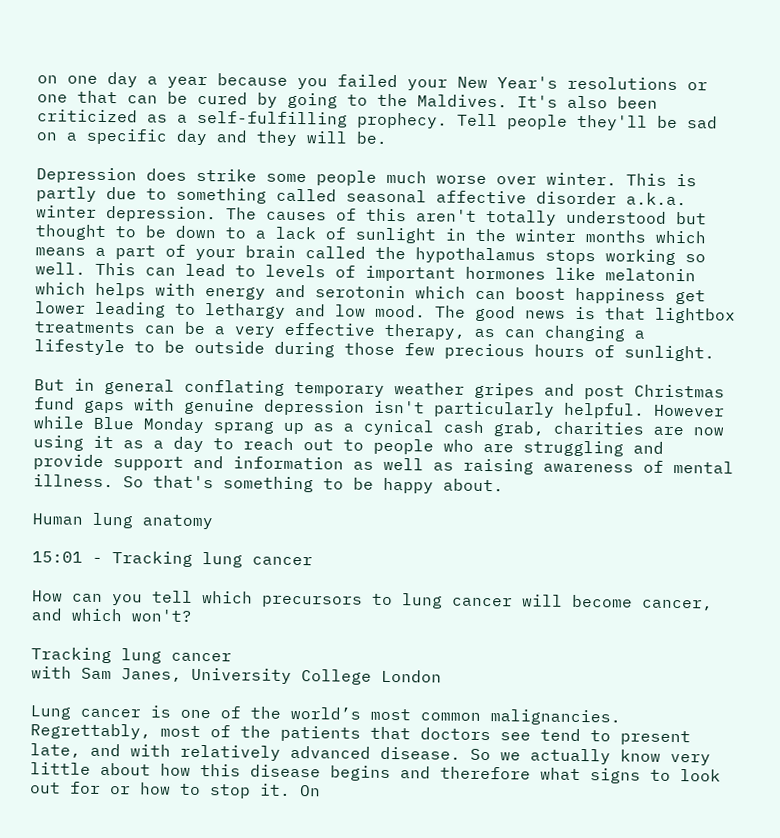on one day a year because you failed your New Year's resolutions or one that can be cured by going to the Maldives. It's also been criticized as a self-fulfilling prophecy. Tell people they'll be sad on a specific day and they will be.

Depression does strike some people much worse over winter. This is partly due to something called seasonal affective disorder a.k.a. winter depression. The causes of this aren't totally understood but thought to be down to a lack of sunlight in the winter months which means a part of your brain called the hypothalamus stops working so well. This can lead to levels of important hormones like melatonin which helps with energy and serotonin which can boost happiness get lower leading to lethargy and low mood. The good news is that lightbox treatments can be a very effective therapy, as can changing a lifestyle to be outside during those few precious hours of sunlight.

But in general conflating temporary weather gripes and post Christmas fund gaps with genuine depression isn't particularly helpful. However while Blue Monday sprang up as a cynical cash grab, charities are now using it as a day to reach out to people who are struggling and provide support and information as well as raising awareness of mental illness. So that's something to be happy about.

Human lung anatomy

15:01 - Tracking lung cancer

How can you tell which precursors to lung cancer will become cancer, and which won't?

Tracking lung cancer
with Sam Janes, University College London

Lung cancer is one of the world’s most common malignancies. Regrettably, most of the patients that doctors see tend to present late, and with relatively advanced disease. So we actually know very little about how this disease begins and therefore what signs to look out for or how to stop it. On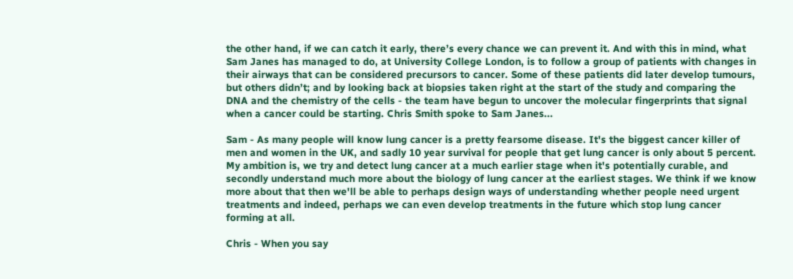the other hand, if we can catch it early, there’s every chance we can prevent it. And with this in mind, what Sam Janes has managed to do, at University College London, is to follow a group of patients with changes in their airways that can be considered precursors to cancer. Some of these patients did later develop tumours, but others didn’t; and by looking back at biopsies taken right at the start of the study and comparing the DNA and the chemistry of the cells - the team have begun to uncover the molecular fingerprints that signal when a cancer could be starting. Chris Smith spoke to Sam Janes...

Sam - As many people will know lung cancer is a pretty fearsome disease. It's the biggest cancer killer of men and women in the UK, and sadly 10 year survival for people that get lung cancer is only about 5 percent. My ambition is, we try and detect lung cancer at a much earlier stage when it's potentially curable, and secondly understand much more about the biology of lung cancer at the earliest stages. We think if we know more about that then we'll be able to perhaps design ways of understanding whether people need urgent treatments and indeed, perhaps we can even develop treatments in the future which stop lung cancer forming at all.

Chris - When you say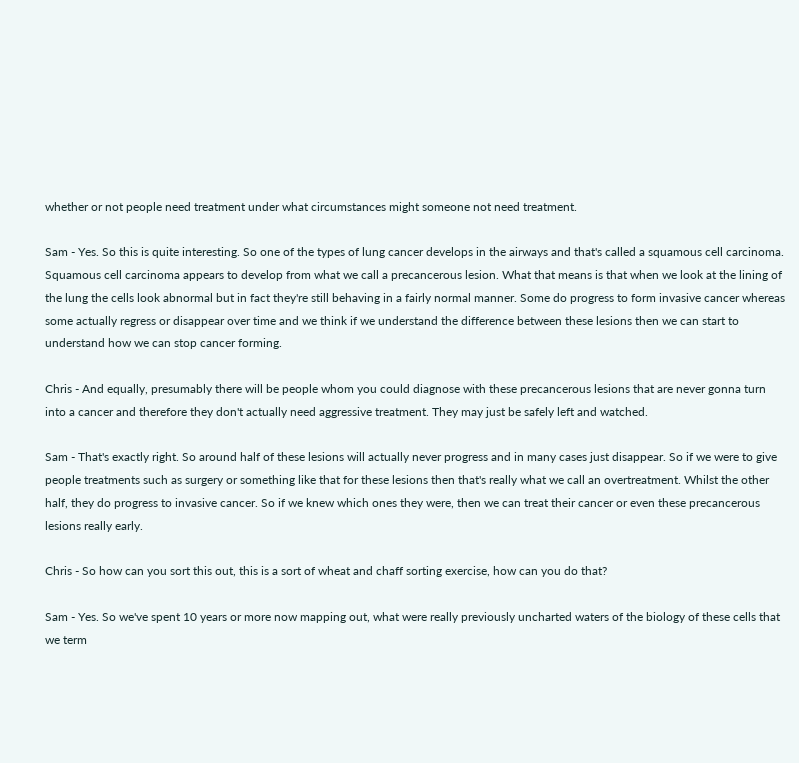whether or not people need treatment under what circumstances might someone not need treatment.

Sam - Yes. So this is quite interesting. So one of the types of lung cancer develops in the airways and that's called a squamous cell carcinoma. Squamous cell carcinoma appears to develop from what we call a precancerous lesion. What that means is that when we look at the lining of the lung the cells look abnormal but in fact they're still behaving in a fairly normal manner. Some do progress to form invasive cancer whereas some actually regress or disappear over time and we think if we understand the difference between these lesions then we can start to understand how we can stop cancer forming.

Chris - And equally, presumably there will be people whom you could diagnose with these precancerous lesions that are never gonna turn into a cancer and therefore they don't actually need aggressive treatment. They may just be safely left and watched.

Sam - That's exactly right. So around half of these lesions will actually never progress and in many cases just disappear. So if we were to give people treatments such as surgery or something like that for these lesions then that's really what we call an overtreatment. Whilst the other half, they do progress to invasive cancer. So if we knew which ones they were, then we can treat their cancer or even these precancerous lesions really early.

Chris - So how can you sort this out, this is a sort of wheat and chaff sorting exercise, how can you do that?

Sam - Yes. So we've spent 10 years or more now mapping out, what were really previously uncharted waters of the biology of these cells that we term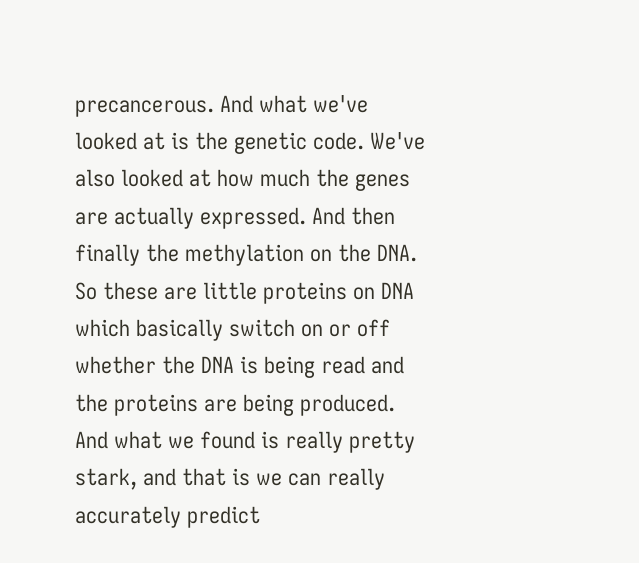precancerous. And what we've looked at is the genetic code. We've also looked at how much the genes are actually expressed. And then finally the methylation on the DNA. So these are little proteins on DNA which basically switch on or off whether the DNA is being read and the proteins are being produced. And what we found is really pretty stark, and that is we can really accurately predict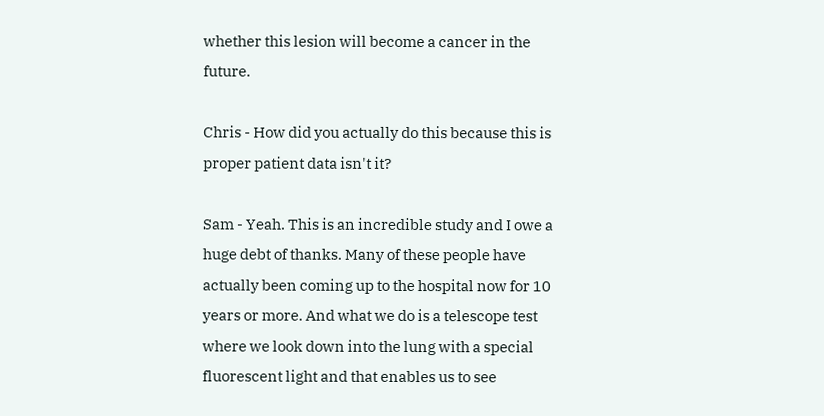whether this lesion will become a cancer in the future.

Chris - How did you actually do this because this is proper patient data isn't it?

Sam - Yeah. This is an incredible study and I owe a huge debt of thanks. Many of these people have actually been coming up to the hospital now for 10 years or more. And what we do is a telescope test where we look down into the lung with a special fluorescent light and that enables us to see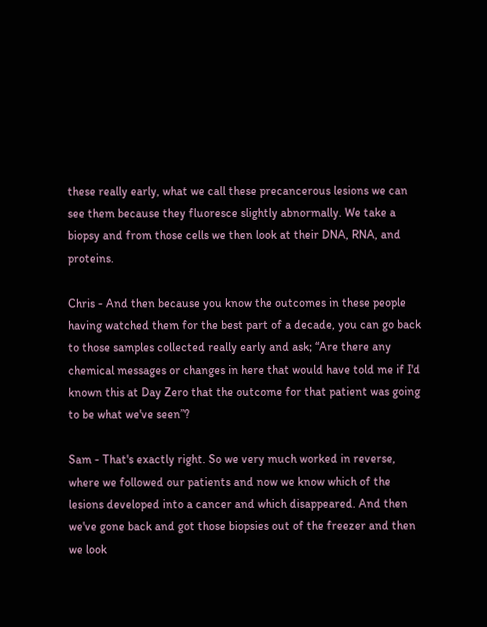these really early, what we call these precancerous lesions we can see them because they fluoresce slightly abnormally. We take a biopsy and from those cells we then look at their DNA, RNA, and proteins.

Chris - And then because you know the outcomes in these people having watched them for the best part of a decade, you can go back to those samples collected really early and ask; “Are there any chemical messages or changes in here that would have told me if I'd known this at Day Zero that the outcome for that patient was going to be what we've seen”?

Sam - That's exactly right. So we very much worked in reverse, where we followed our patients and now we know which of the lesions developed into a cancer and which disappeared. And then we've gone back and got those biopsies out of the freezer and then we look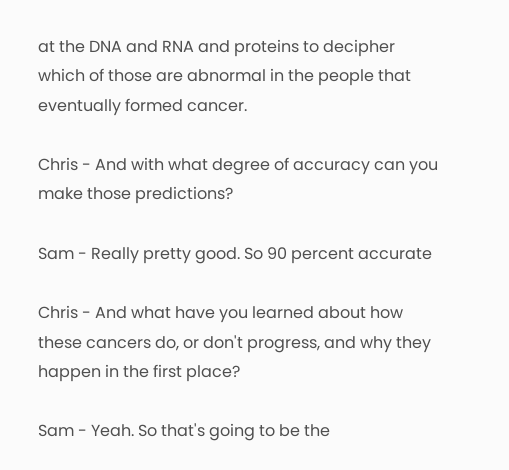at the DNA and RNA and proteins to decipher which of those are abnormal in the people that eventually formed cancer.

Chris - And with what degree of accuracy can you make those predictions?

Sam - Really pretty good. So 90 percent accurate

Chris - And what have you learned about how these cancers do, or don't progress, and why they happen in the first place?

Sam - Yeah. So that's going to be the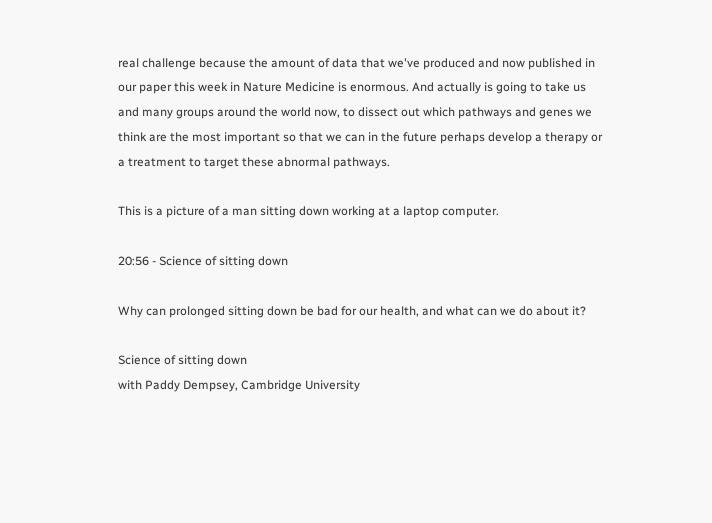real challenge because the amount of data that we've produced and now published in our paper this week in Nature Medicine is enormous. And actually is going to take us and many groups around the world now, to dissect out which pathways and genes we think are the most important so that we can in the future perhaps develop a therapy or a treatment to target these abnormal pathways.

This is a picture of a man sitting down working at a laptop computer.

20:56 - Science of sitting down

Why can prolonged sitting down be bad for our health, and what can we do about it?

Science of sitting down
with Paddy Dempsey, Cambridge University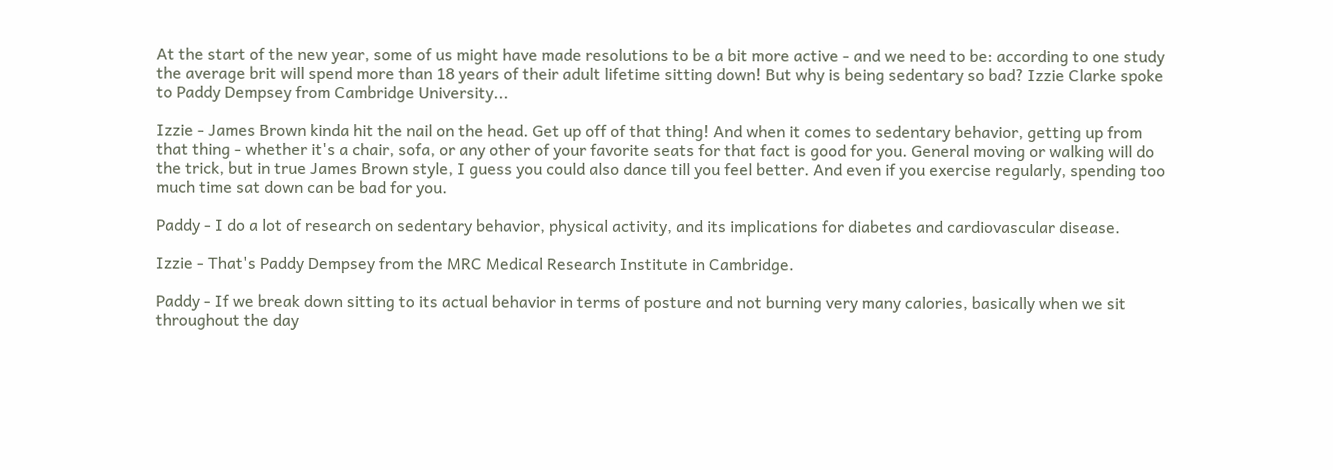At the start of the new year, some of us might have made resolutions to be a bit more active - and we need to be: according to one study the average brit will spend more than 18 years of their adult lifetime sitting down! But why is being sedentary so bad? Izzie Clarke spoke to Paddy Dempsey from Cambridge University...

Izzie - James Brown kinda hit the nail on the head. Get up off of that thing! And when it comes to sedentary behavior, getting up from that thing - whether it's a chair, sofa, or any other of your favorite seats for that fact is good for you. General moving or walking will do the trick, but in true James Brown style, I guess you could also dance till you feel better. And even if you exercise regularly, spending too much time sat down can be bad for you.

Paddy - I do a lot of research on sedentary behavior, physical activity, and its implications for diabetes and cardiovascular disease.

Izzie - That's Paddy Dempsey from the MRC Medical Research Institute in Cambridge.

Paddy - If we break down sitting to its actual behavior in terms of posture and not burning very many calories, basically when we sit throughout the day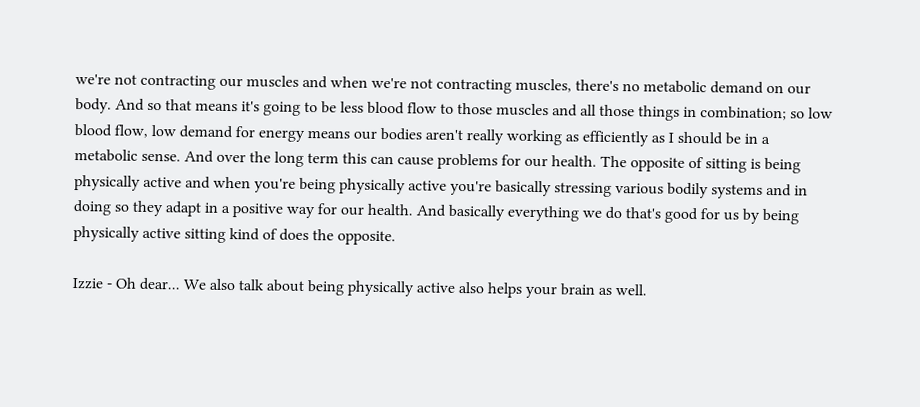we're not contracting our muscles and when we're not contracting muscles, there's no metabolic demand on our body. And so that means it's going to be less blood flow to those muscles and all those things in combination; so low blood flow, low demand for energy means our bodies aren't really working as efficiently as I should be in a metabolic sense. And over the long term this can cause problems for our health. The opposite of sitting is being physically active and when you're being physically active you're basically stressing various bodily systems and in doing so they adapt in a positive way for our health. And basically everything we do that's good for us by being physically active sitting kind of does the opposite.

Izzie - Oh dear... We also talk about being physically active also helps your brain as well.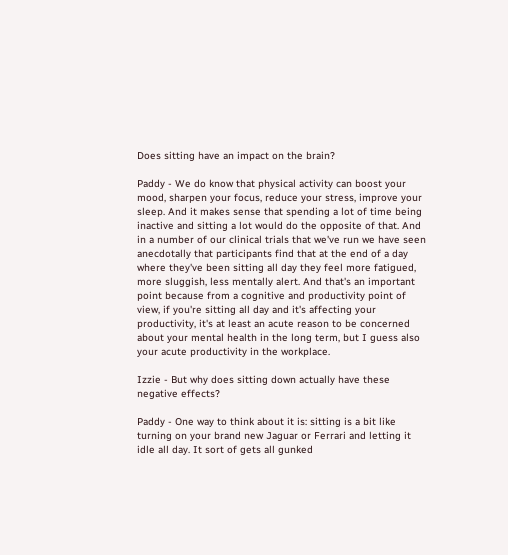Does sitting have an impact on the brain?

Paddy - We do know that physical activity can boost your mood, sharpen your focus, reduce your stress, improve your sleep. And it makes sense that spending a lot of time being inactive and sitting a lot would do the opposite of that. And in a number of our clinical trials that we've run we have seen anecdotally that participants find that at the end of a day where they've been sitting all day they feel more fatigued, more sluggish, less mentally alert. And that's an important point because from a cognitive and productivity point of view, if you're sitting all day and it's affecting your productivity, it's at least an acute reason to be concerned about your mental health in the long term, but I guess also your acute productivity in the workplace.

Izzie - But why does sitting down actually have these negative effects?

Paddy - One way to think about it is: sitting is a bit like turning on your brand new Jaguar or Ferrari and letting it idle all day. It sort of gets all gunked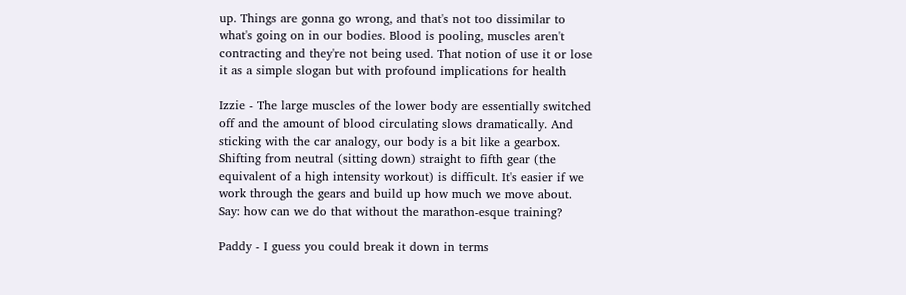up. Things are gonna go wrong, and that's not too dissimilar to what's going on in our bodies. Blood is pooling, muscles aren't contracting and they're not being used. That notion of use it or lose it as a simple slogan but with profound implications for health

Izzie - The large muscles of the lower body are essentially switched off and the amount of blood circulating slows dramatically. And sticking with the car analogy, our body is a bit like a gearbox. Shifting from neutral (sitting down) straight to fifth gear (the equivalent of a high intensity workout) is difficult. It's easier if we work through the gears and build up how much we move about. Say: how can we do that without the marathon-esque training?

Paddy - I guess you could break it down in terms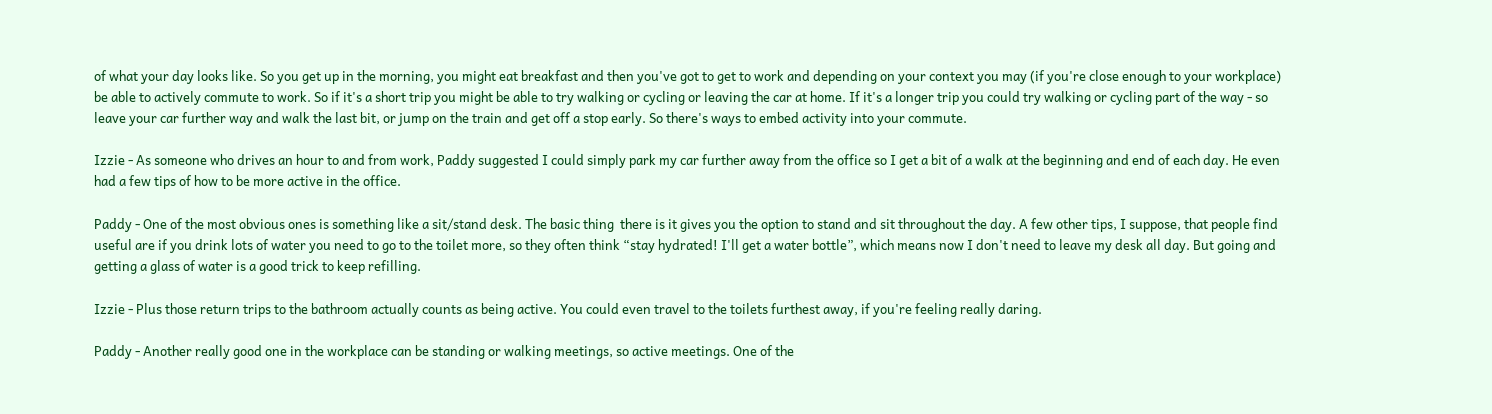of what your day looks like. So you get up in the morning, you might eat breakfast and then you've got to get to work and depending on your context you may (if you're close enough to your workplace) be able to actively commute to work. So if it's a short trip you might be able to try walking or cycling or leaving the car at home. If it's a longer trip you could try walking or cycling part of the way - so leave your car further way and walk the last bit, or jump on the train and get off a stop early. So there's ways to embed activity into your commute.

Izzie - As someone who drives an hour to and from work, Paddy suggested I could simply park my car further away from the office so I get a bit of a walk at the beginning and end of each day. He even had a few tips of how to be more active in the office.

Paddy - One of the most obvious ones is something like a sit/stand desk. The basic thing  there is it gives you the option to stand and sit throughout the day. A few other tips, I suppose, that people find useful are if you drink lots of water you need to go to the toilet more, so they often think “stay hydrated! I'll get a water bottle”, which means now I don't need to leave my desk all day. But going and getting a glass of water is a good trick to keep refilling.

Izzie - Plus those return trips to the bathroom actually counts as being active. You could even travel to the toilets furthest away, if you're feeling really daring.

Paddy - Another really good one in the workplace can be standing or walking meetings, so active meetings. One of the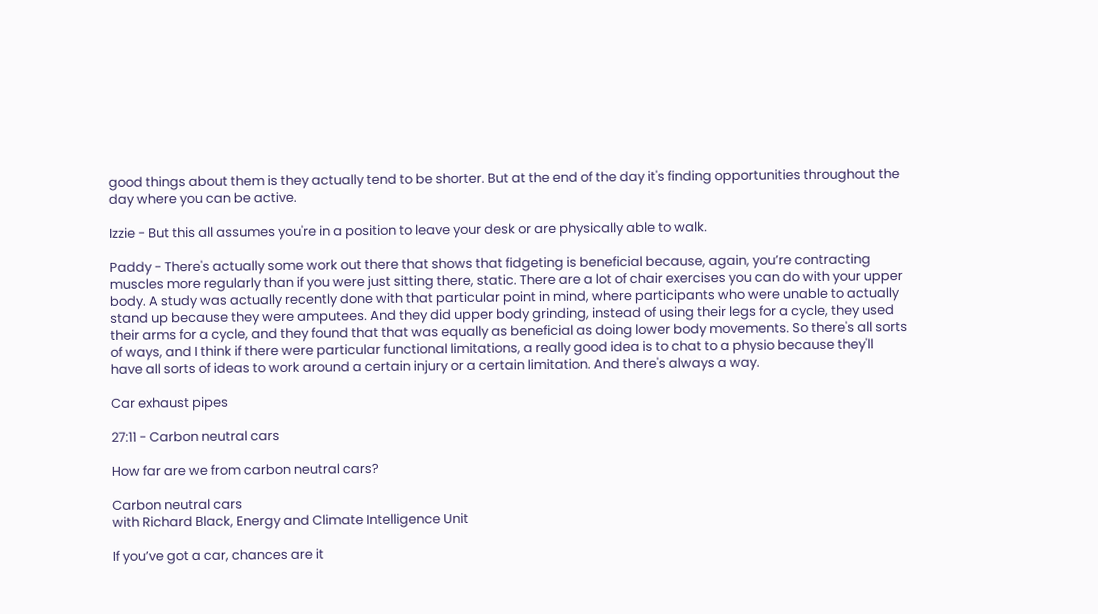good things about them is they actually tend to be shorter. But at the end of the day it's finding opportunities throughout the day where you can be active.

Izzie - But this all assumes you're in a position to leave your desk or are physically able to walk.

Paddy - There's actually some work out there that shows that fidgeting is beneficial because, again, you’re contracting muscles more regularly than if you were just sitting there, static. There are a lot of chair exercises you can do with your upper body. A study was actually recently done with that particular point in mind, where participants who were unable to actually stand up because they were amputees. And they did upper body grinding, instead of using their legs for a cycle, they used their arms for a cycle, and they found that that was equally as beneficial as doing lower body movements. So there's all sorts of ways, and I think if there were particular functional limitations, a really good idea is to chat to a physio because they'll have all sorts of ideas to work around a certain injury or a certain limitation. And there's always a way.

Car exhaust pipes

27:11 - Carbon neutral cars

How far are we from carbon neutral cars?

Carbon neutral cars
with Richard Black, Energy and Climate Intelligence Unit

If you’ve got a car, chances are it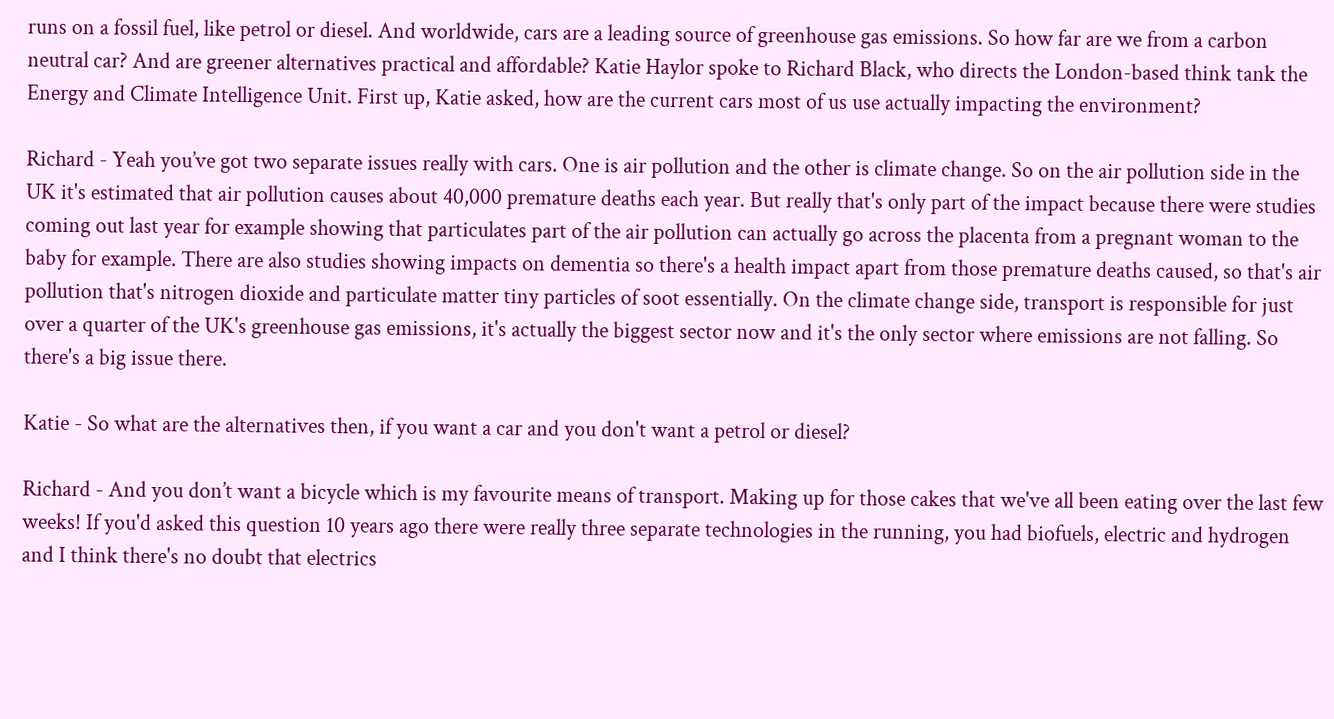runs on a fossil fuel, like petrol or diesel. And worldwide, cars are a leading source of greenhouse gas emissions. So how far are we from a carbon neutral car? And are greener alternatives practical and affordable? Katie Haylor spoke to Richard Black, who directs the London-based think tank the Energy and Climate Intelligence Unit. First up, Katie asked, how are the current cars most of us use actually impacting the environment?

Richard - Yeah you’ve got two separate issues really with cars. One is air pollution and the other is climate change. So on the air pollution side in the UK it's estimated that air pollution causes about 40,000 premature deaths each year. But really that's only part of the impact because there were studies coming out last year for example showing that particulates part of the air pollution can actually go across the placenta from a pregnant woman to the baby for example. There are also studies showing impacts on dementia so there's a health impact apart from those premature deaths caused, so that's air pollution that's nitrogen dioxide and particulate matter tiny particles of soot essentially. On the climate change side, transport is responsible for just over a quarter of the UK's greenhouse gas emissions, it's actually the biggest sector now and it's the only sector where emissions are not falling. So there's a big issue there.

Katie - So what are the alternatives then, if you want a car and you don't want a petrol or diesel?

Richard - And you don’t want a bicycle which is my favourite means of transport. Making up for those cakes that we've all been eating over the last few weeks! If you'd asked this question 10 years ago there were really three separate technologies in the running, you had biofuels, electric and hydrogen and I think there's no doubt that electrics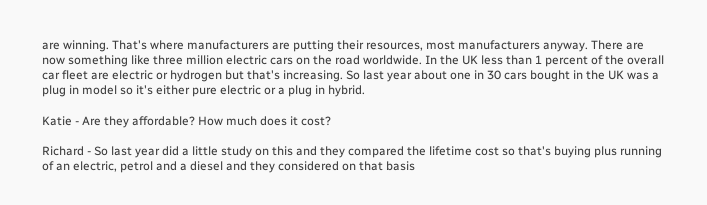are winning. That's where manufacturers are putting their resources, most manufacturers anyway. There are now something like three million electric cars on the road worldwide. In the UK less than 1 percent of the overall car fleet are electric or hydrogen but that's increasing. So last year about one in 30 cars bought in the UK was a plug in model so it's either pure electric or a plug in hybrid.

Katie - Are they affordable? How much does it cost?

Richard - So last year did a little study on this and they compared the lifetime cost so that's buying plus running of an electric, petrol and a diesel and they considered on that basis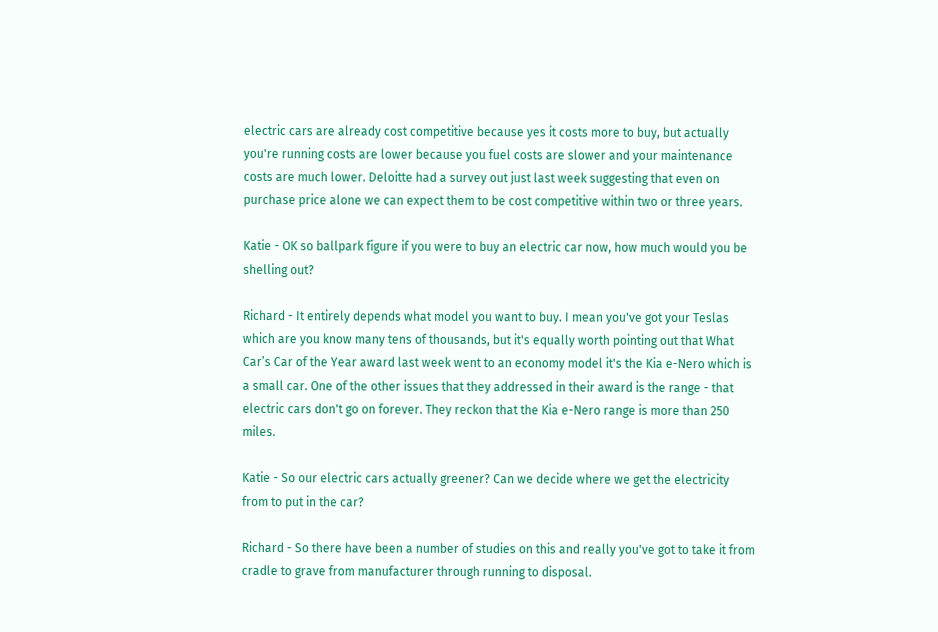electric cars are already cost competitive because yes it costs more to buy, but actually you're running costs are lower because you fuel costs are slower and your maintenance costs are much lower. Deloitte had a survey out just last week suggesting that even on purchase price alone we can expect them to be cost competitive within two or three years.

Katie - OK so ballpark figure if you were to buy an electric car now, how much would you be shelling out?

Richard - It entirely depends what model you want to buy. I mean you've got your Teslas which are you know many tens of thousands, but it's equally worth pointing out that What Car’s Car of the Year award last week went to an economy model it's the Kia e-Nero which is a small car. One of the other issues that they addressed in their award is the range - that electric cars don't go on forever. They reckon that the Kia e-Nero range is more than 250 miles.

Katie - So our electric cars actually greener? Can we decide where we get the electricity from to put in the car?

Richard - So there have been a number of studies on this and really you've got to take it from cradle to grave from manufacturer through running to disposal.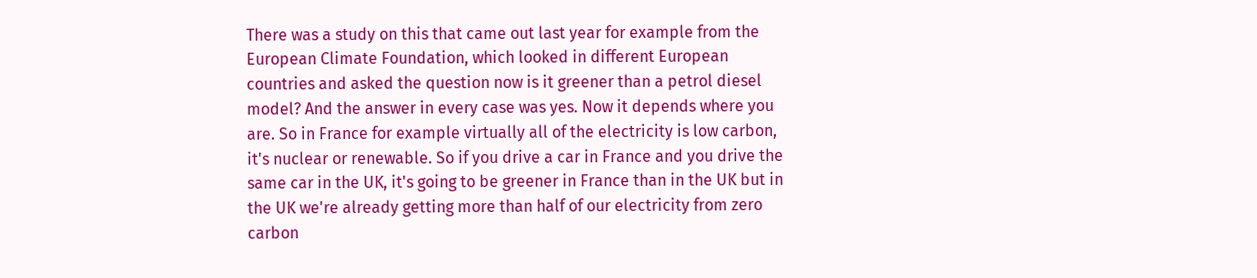There was a study on this that came out last year for example from the European Climate Foundation, which looked in different European countries and asked the question now is it greener than a petrol diesel model? And the answer in every case was yes. Now it depends where you are. So in France for example virtually all of the electricity is low carbon, it's nuclear or renewable. So if you drive a car in France and you drive the same car in the UK, it's going to be greener in France than in the UK but in the UK we're already getting more than half of our electricity from zero carbon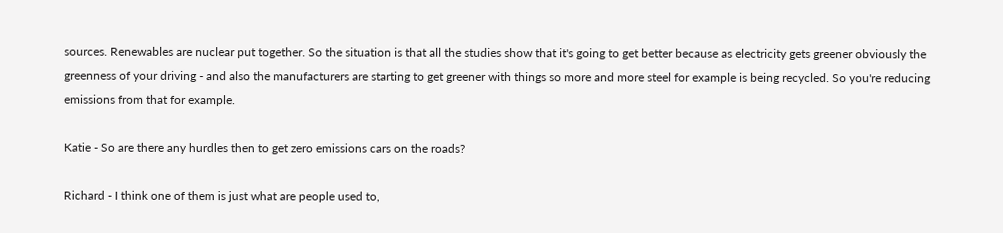sources. Renewables are nuclear put together. So the situation is that all the studies show that it's going to get better because as electricity gets greener obviously the greenness of your driving - and also the manufacturers are starting to get greener with things so more and more steel for example is being recycled. So you're reducing emissions from that for example.

Katie - So are there any hurdles then to get zero emissions cars on the roads?

Richard - I think one of them is just what are people used to,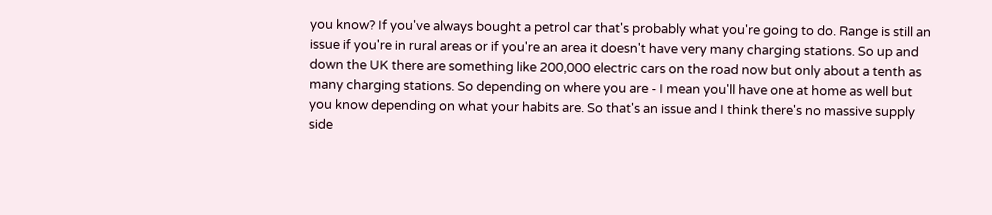you know? If you've always bought a petrol car that's probably what you're going to do. Range is still an issue if you're in rural areas or if you're an area it doesn't have very many charging stations. So up and down the UK there are something like 200,000 electric cars on the road now but only about a tenth as many charging stations. So depending on where you are - I mean you'll have one at home as well but you know depending on what your habits are. So that's an issue and I think there's no massive supply side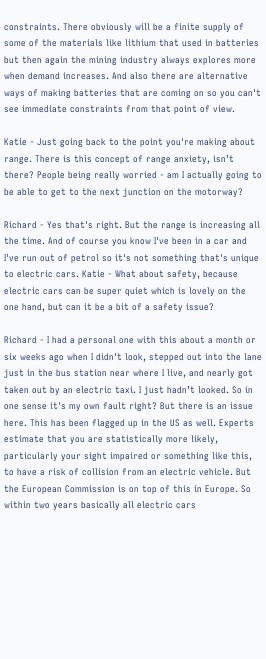constraints. There obviously will be a finite supply of some of the materials like lithium that used in batteries but then again the mining industry always explores more when demand increases. And also there are alternative ways of making batteries that are coming on so you can't see immediate constraints from that point of view.

Katie - Just going back to the point you're making about range. There is this concept of range anxiety, isn’t there? People being really worried - am I actually going to be able to get to the next junction on the motorway?

Richard - Yes that's right. But the range is increasing all the time. And of course you know I've been in a car and I've run out of petrol so it's not something that's unique to electric cars. Katie - What about safety, because electric cars can be super quiet which is lovely on the one hand, but can it be a bit of a safety issue?

Richard - I had a personal one with this about a month or six weeks ago when I didn't look, stepped out into the lane just in the bus station near where I live, and nearly got taken out by an electric taxi. I just hadn’t looked. So in one sense it's my own fault right? But there is an issue here. This has been flagged up in the US as well. Experts estimate that you are statistically more likely, particularly your sight impaired or something like this, to have a risk of collision from an electric vehicle. But the European Commission is on top of this in Europe. So within two years basically all electric cars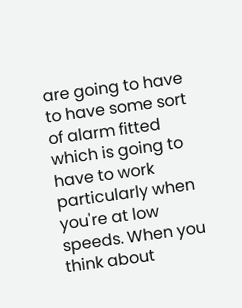are going to have to have some sort of alarm fitted which is going to have to work particularly when you're at low speeds. When you think about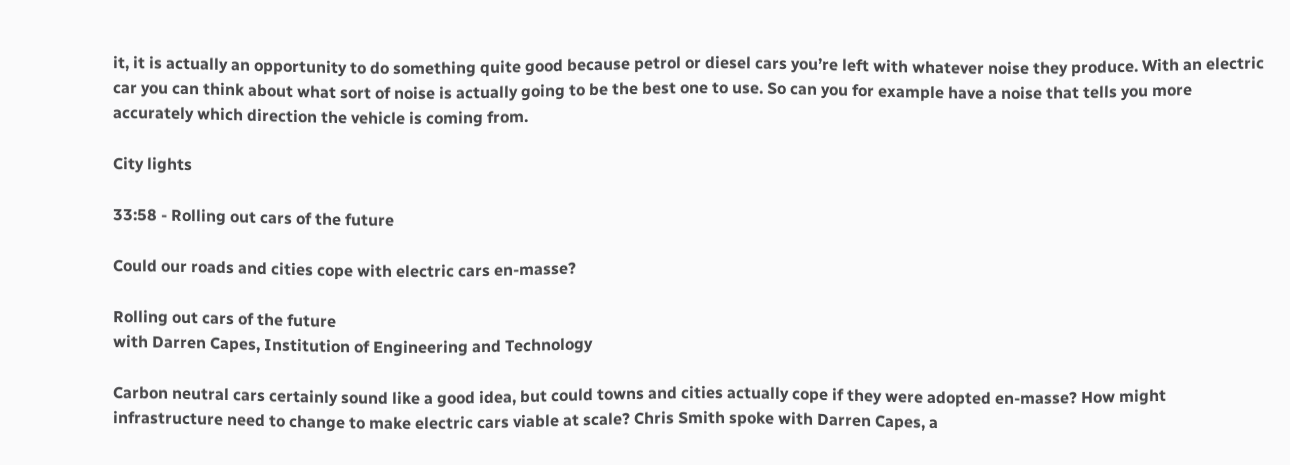it, it is actually an opportunity to do something quite good because petrol or diesel cars you’re left with whatever noise they produce. With an electric car you can think about what sort of noise is actually going to be the best one to use. So can you for example have a noise that tells you more accurately which direction the vehicle is coming from.

City lights

33:58 - Rolling out cars of the future

Could our roads and cities cope with electric cars en-masse?

Rolling out cars of the future
with Darren Capes, Institution of Engineering and Technology

Carbon neutral cars certainly sound like a good idea, but could towns and cities actually cope if they were adopted en-masse? How might infrastructure need to change to make electric cars viable at scale? Chris Smith spoke with Darren Capes, a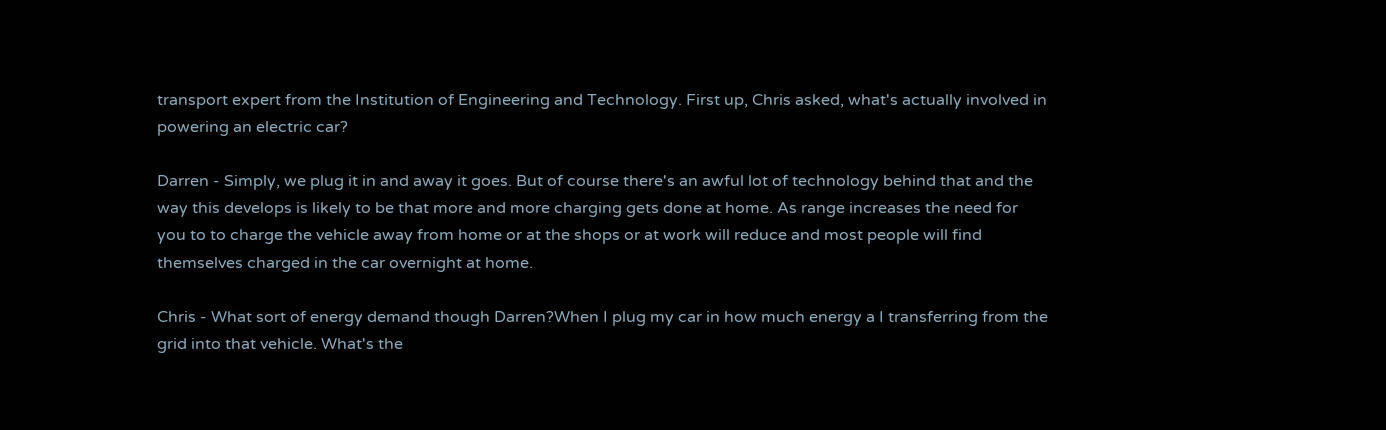transport expert from the Institution of Engineering and Technology. First up, Chris asked, what's actually involved in powering an electric car?

Darren - Simply, we plug it in and away it goes. But of course there's an awful lot of technology behind that and the way this develops is likely to be that more and more charging gets done at home. As range increases the need for you to to charge the vehicle away from home or at the shops or at work will reduce and most people will find themselves charged in the car overnight at home.

Chris - What sort of energy demand though Darren?When I plug my car in how much energy a I transferring from the grid into that vehicle. What's the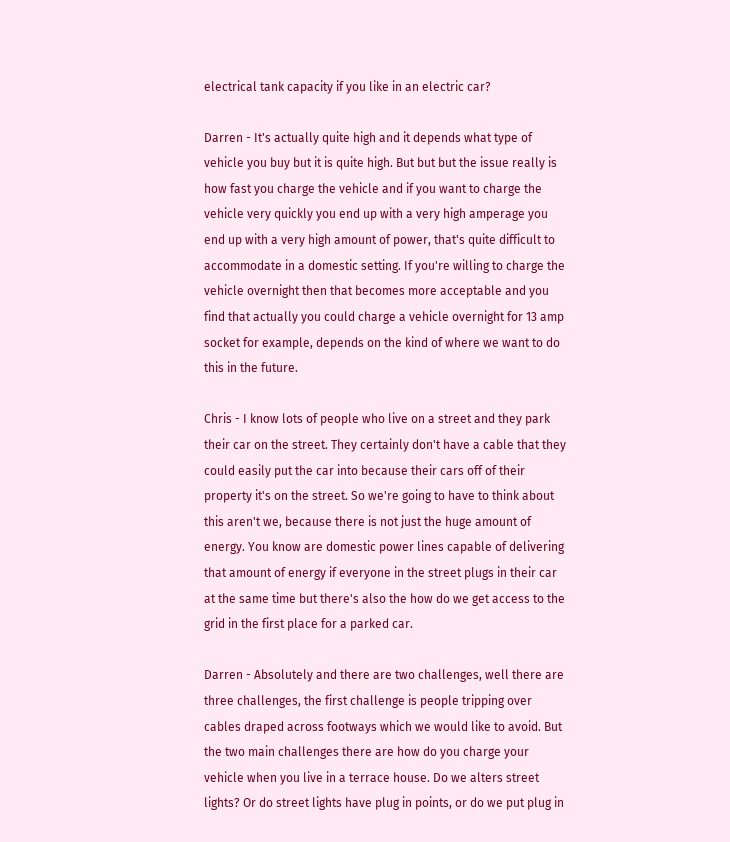electrical tank capacity if you like in an electric car?

Darren - It's actually quite high and it depends what type of vehicle you buy but it is quite high. But but but the issue really is how fast you charge the vehicle and if you want to charge the vehicle very quickly you end up with a very high amperage you end up with a very high amount of power, that's quite difficult to accommodate in a domestic setting. If you're willing to charge the vehicle overnight then that becomes more acceptable and you find that actually you could charge a vehicle overnight for 13 amp socket for example, depends on the kind of where we want to do this in the future.

Chris - I know lots of people who live on a street and they park their car on the street. They certainly don't have a cable that they could easily put the car into because their cars off of their property it's on the street. So we're going to have to think about this aren't we, because there is not just the huge amount of energy. You know are domestic power lines capable of delivering that amount of energy if everyone in the street plugs in their car at the same time but there's also the how do we get access to the grid in the first place for a parked car.

Darren - Absolutely and there are two challenges, well there are three challenges, the first challenge is people tripping over cables draped across footways which we would like to avoid. But the two main challenges there are how do you charge your vehicle when you live in a terrace house. Do we alters street lights? Or do street lights have plug in points, or do we put plug in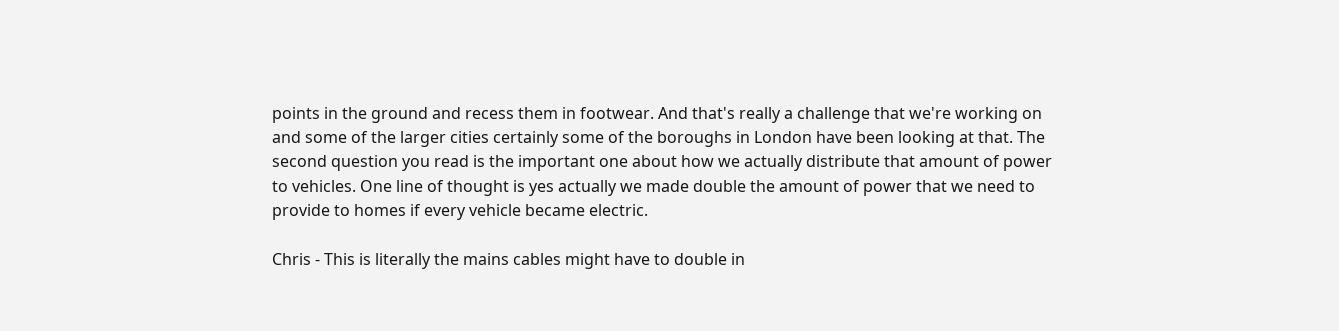points in the ground and recess them in footwear. And that's really a challenge that we're working on and some of the larger cities certainly some of the boroughs in London have been looking at that. The second question you read is the important one about how we actually distribute that amount of power to vehicles. One line of thought is yes actually we made double the amount of power that we need to provide to homes if every vehicle became electric.

Chris - This is literally the mains cables might have to double in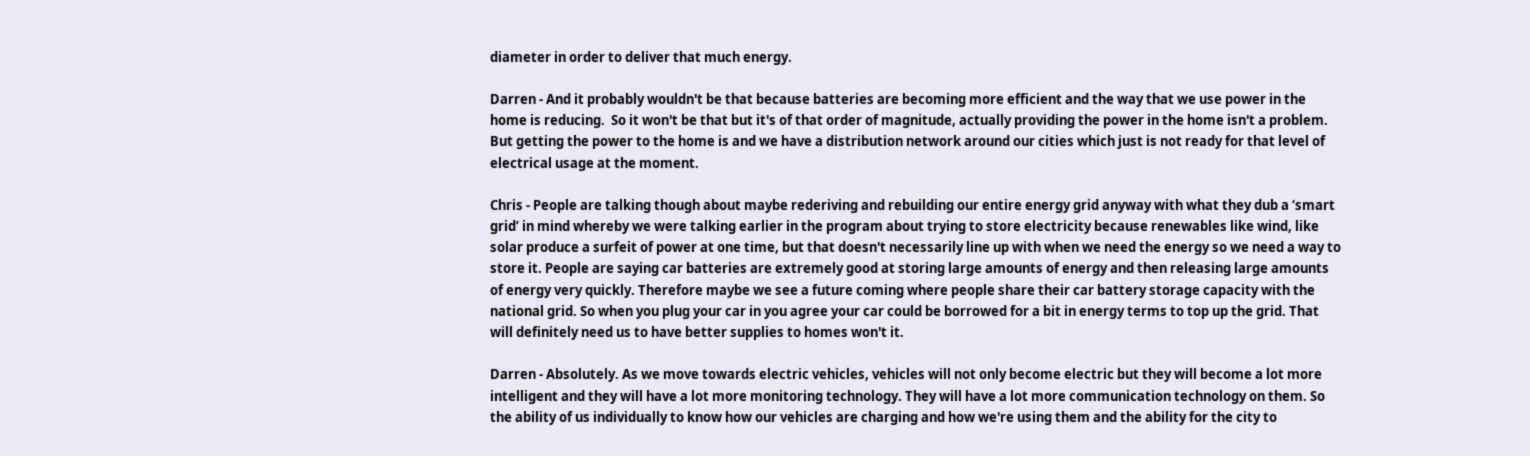diameter in order to deliver that much energy.

Darren - And it probably wouldn't be that because batteries are becoming more efficient and the way that we use power in the home is reducing.  So it won't be that but it's of that order of magnitude, actually providing the power in the home isn't a problem. But getting the power to the home is and we have a distribution network around our cities which just is not ready for that level of electrical usage at the moment.

Chris - People are talking though about maybe rederiving and rebuilding our entire energy grid anyway with what they dub a ‘smart grid’ in mind whereby we were talking earlier in the program about trying to store electricity because renewables like wind, like solar produce a surfeit of power at one time, but that doesn't necessarily line up with when we need the energy so we need a way to store it. People are saying car batteries are extremely good at storing large amounts of energy and then releasing large amounts of energy very quickly. Therefore maybe we see a future coming where people share their car battery storage capacity with the national grid. So when you plug your car in you agree your car could be borrowed for a bit in energy terms to top up the grid. That will definitely need us to have better supplies to homes won't it.

Darren - Absolutely. As we move towards electric vehicles, vehicles will not only become electric but they will become a lot more intelligent and they will have a lot more monitoring technology. They will have a lot more communication technology on them. So the ability of us individually to know how our vehicles are charging and how we're using them and the ability for the city to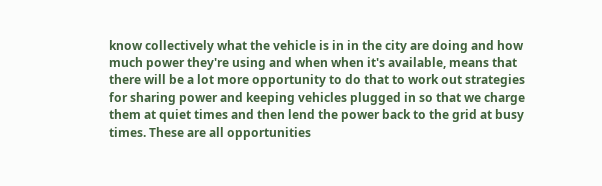know collectively what the vehicle is in in the city are doing and how much power they're using and when when it's available, means that there will be a lot more opportunity to do that to work out strategies for sharing power and keeping vehicles plugged in so that we charge them at quiet times and then lend the power back to the grid at busy times. These are all opportunities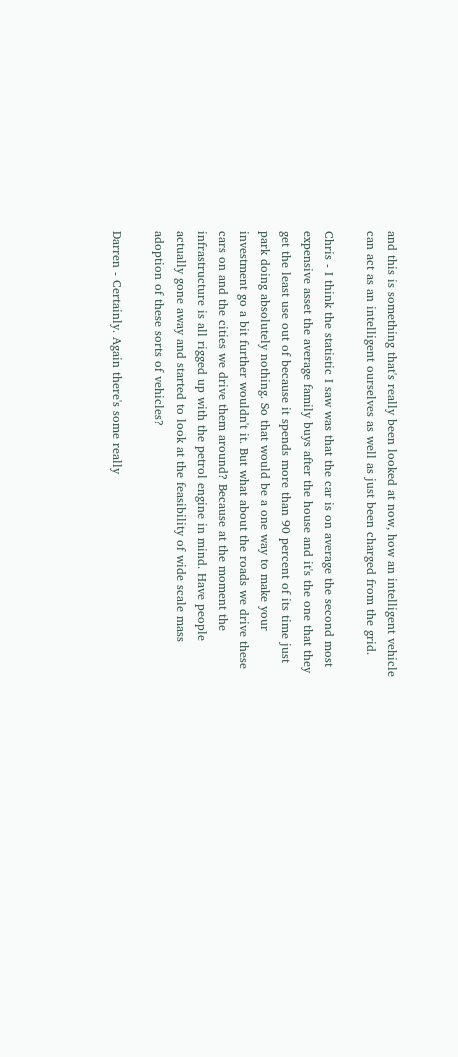and this is something that's really been looked at now, how an intelligent vehicle can act as an intelligent ourselves as well as just been charged from the grid.

Chris - I think the statistic I saw was that the car is on average the second most expensive asset the average family buys after the house and it's the one that they get the least use out of because it spends more than 90 percent of its time just park doing absolutely nothing. So that would be a one way to make your investment go a bit further wouldn't it. But what about the roads we drive these cars on and the cities we drive them around? Because at the moment the infrastructure is all rigged up with the petrol engine in mind. Have people actually gone away and started to look at the feasibility of wide scale mass adoption of these sorts of vehicles?

Darren - Certainly. Again there's some really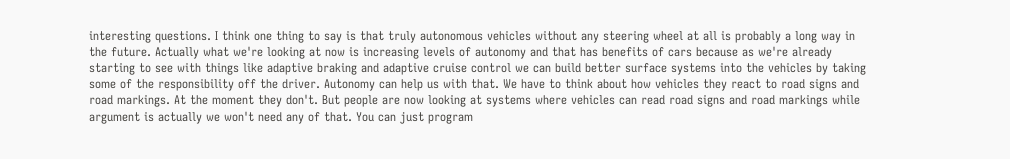interesting questions. I think one thing to say is that truly autonomous vehicles without any steering wheel at all is probably a long way in the future. Actually what we're looking at now is increasing levels of autonomy and that has benefits of cars because as we're already starting to see with things like adaptive braking and adaptive cruise control we can build better surface systems into the vehicles by taking some of the responsibility off the driver. Autonomy can help us with that. We have to think about how vehicles they react to road signs and road markings. At the moment they don't. But people are now looking at systems where vehicles can read road signs and road markings while argument is actually we won't need any of that. You can just program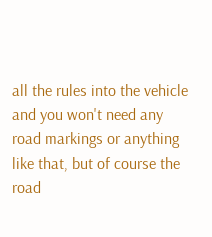all the rules into the vehicle and you won't need any road markings or anything like that, but of course the road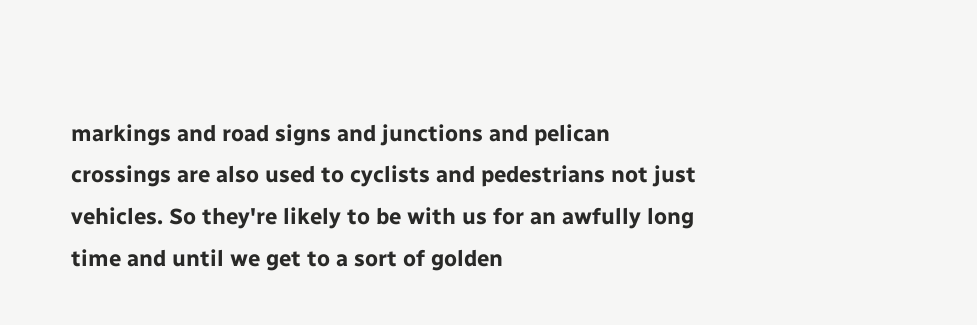markings and road signs and junctions and pelican crossings are also used to cyclists and pedestrians not just vehicles. So they're likely to be with us for an awfully long time and until we get to a sort of golden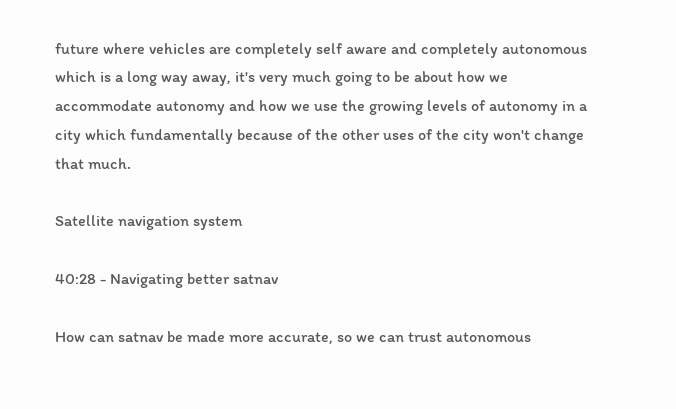future where vehicles are completely self aware and completely autonomous which is a long way away, it's very much going to be about how we accommodate autonomy and how we use the growing levels of autonomy in a city which fundamentally because of the other uses of the city won't change that much.

Satellite navigation system

40:28 - Navigating better satnav

How can satnav be made more accurate, so we can trust autonomous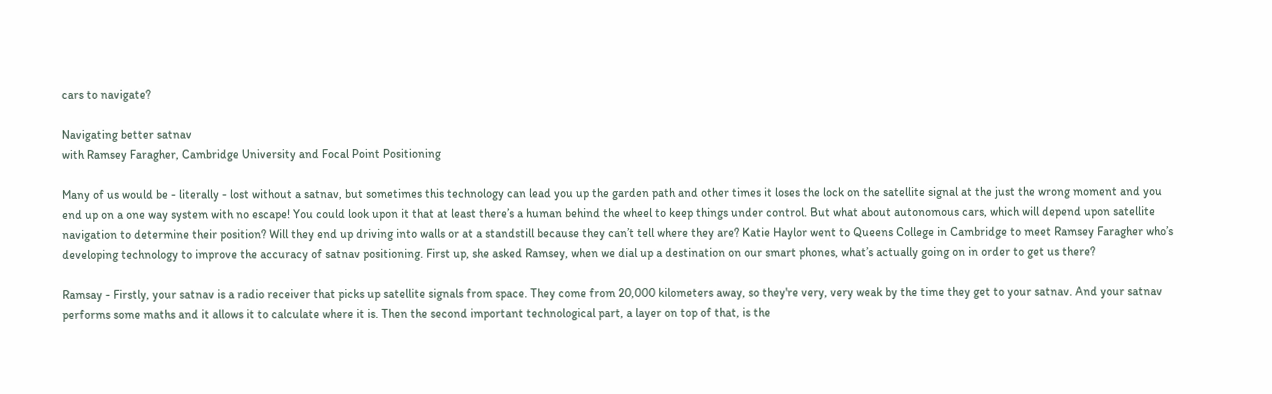cars to navigate?

Navigating better satnav
with Ramsey Faragher, Cambridge University and Focal Point Positioning

Many of us would be - literally - lost without a satnav, but sometimes this technology can lead you up the garden path and other times it loses the lock on the satellite signal at the just the wrong moment and you end up on a one way system with no escape! You could look upon it that at least there’s a human behind the wheel to keep things under control. But what about autonomous cars, which will depend upon satellite navigation to determine their position? Will they end up driving into walls or at a standstill because they can’t tell where they are? Katie Haylor went to Queens College in Cambridge to meet Ramsey Faragher who’s developing technology to improve the accuracy of satnav positioning. First up, she asked Ramsey, when we dial up a destination on our smart phones, what’s actually going on in order to get us there?

Ramsay - Firstly, your satnav is a radio receiver that picks up satellite signals from space. They come from 20,000 kilometers away, so they're very, very weak by the time they get to your satnav. And your satnav performs some maths and it allows it to calculate where it is. Then the second important technological part, a layer on top of that, is the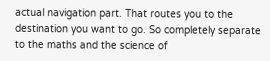actual navigation part. That routes you to the destination you want to go. So completely separate to the maths and the science of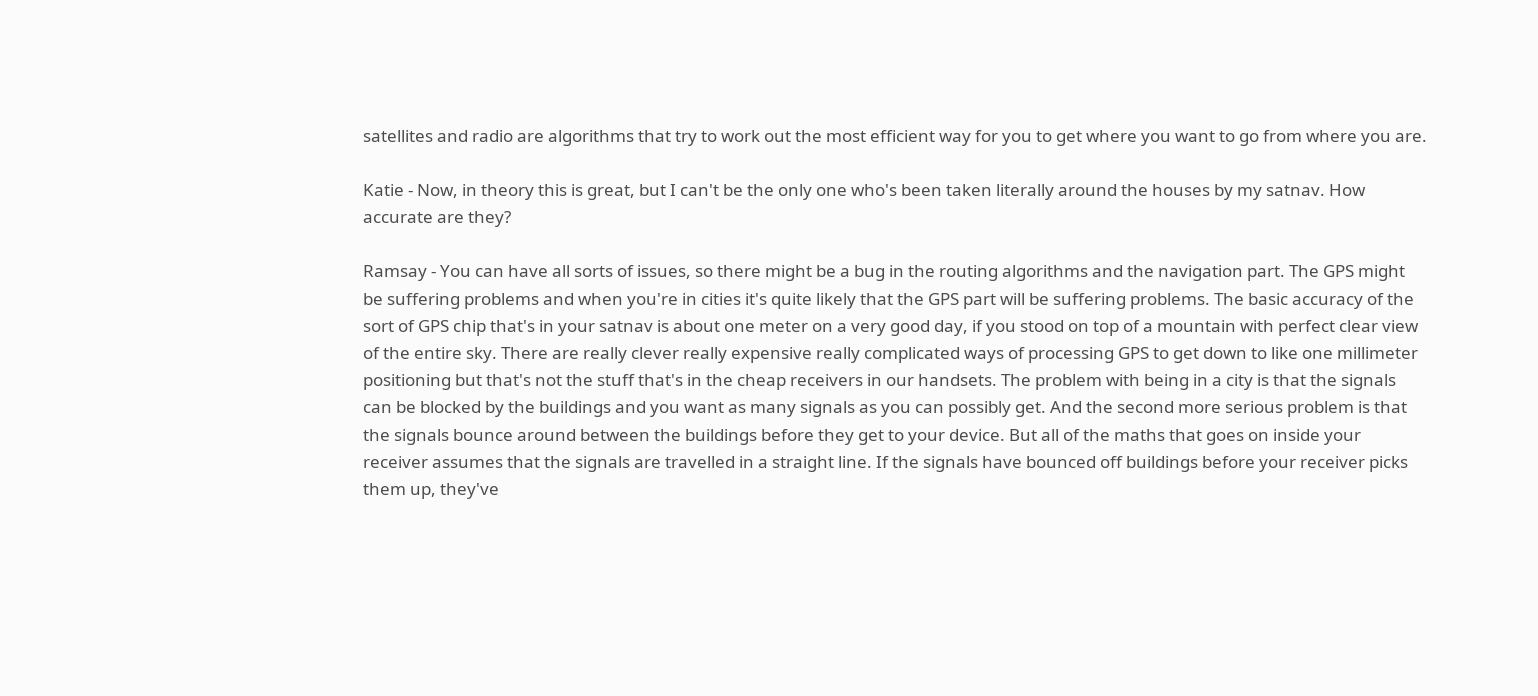satellites and radio are algorithms that try to work out the most efficient way for you to get where you want to go from where you are.

Katie - Now, in theory this is great, but I can't be the only one who's been taken literally around the houses by my satnav. How accurate are they?

Ramsay - You can have all sorts of issues, so there might be a bug in the routing algorithms and the navigation part. The GPS might be suffering problems and when you're in cities it's quite likely that the GPS part will be suffering problems. The basic accuracy of the sort of GPS chip that's in your satnav is about one meter on a very good day, if you stood on top of a mountain with perfect clear view of the entire sky. There are really clever really expensive really complicated ways of processing GPS to get down to like one millimeter positioning but that's not the stuff that's in the cheap receivers in our handsets. The problem with being in a city is that the signals can be blocked by the buildings and you want as many signals as you can possibly get. And the second more serious problem is that the signals bounce around between the buildings before they get to your device. But all of the maths that goes on inside your receiver assumes that the signals are travelled in a straight line. If the signals have bounced off buildings before your receiver picks them up, they've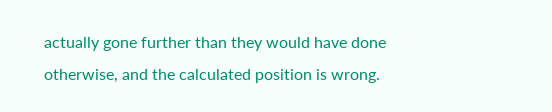actually gone further than they would have done otherwise, and the calculated position is wrong.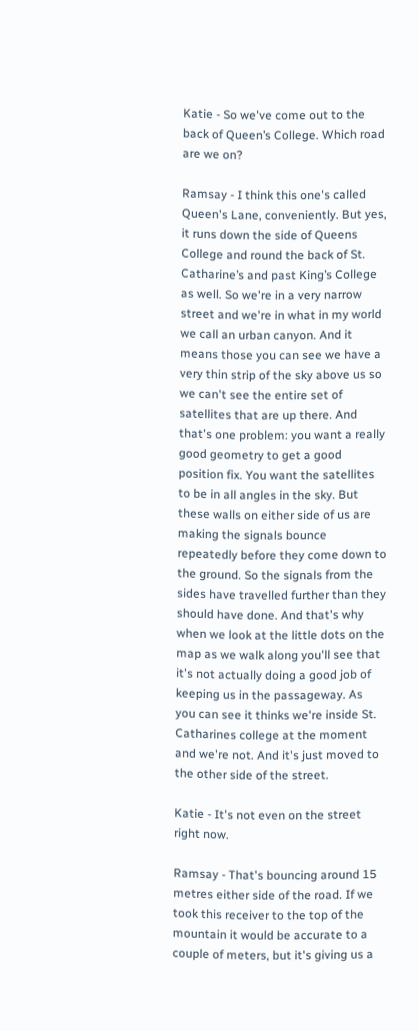Katie - So we've come out to the back of Queen’s College. Which road are we on?

Ramsay - I think this one's called Queen's Lane, conveniently. But yes, it runs down the side of Queens College and round the back of St. Catharine’s and past King’s College as well. So we're in a very narrow street and we're in what in my world we call an urban canyon. And it means those you can see we have a very thin strip of the sky above us so we can't see the entire set of satellites that are up there. And that's one problem: you want a really good geometry to get a good position fix. You want the satellites to be in all angles in the sky. But these walls on either side of us are making the signals bounce repeatedly before they come down to the ground. So the signals from the sides have travelled further than they should have done. And that's why when we look at the little dots on the map as we walk along you'll see that it's not actually doing a good job of keeping us in the passageway. As you can see it thinks we're inside St. Catharines college at the moment and we're not. And it's just moved to the other side of the street.

Katie - It's not even on the street right now.

Ramsay - That's bouncing around 15 metres either side of the road. If we took this receiver to the top of the mountain it would be accurate to a couple of meters, but it's giving us a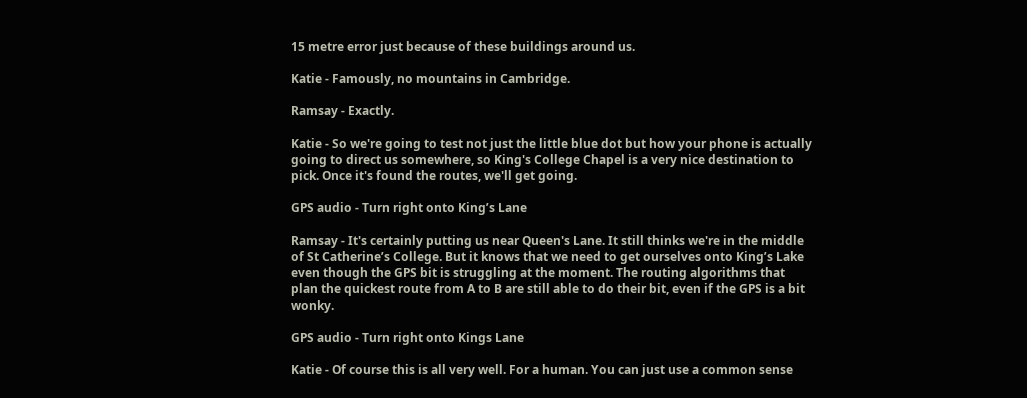15 metre error just because of these buildings around us.

Katie - Famously, no mountains in Cambridge.

Ramsay - Exactly.

Katie - So we're going to test not just the little blue dot but how your phone is actually going to direct us somewhere, so King's College Chapel is a very nice destination to pick. Once it's found the routes, we'll get going.

GPS audio - Turn right onto King’s Lane

Ramsay - It's certainly putting us near Queen's Lane. It still thinks we're in the middle of St Catherine’s College. But it knows that we need to get ourselves onto King’s Lake even though the GPS bit is struggling at the moment. The routing algorithms that plan the quickest route from A to B are still able to do their bit, even if the GPS is a bit wonky.

GPS audio - Turn right onto Kings Lane

Katie - Of course this is all very well. For a human. You can just use a common sense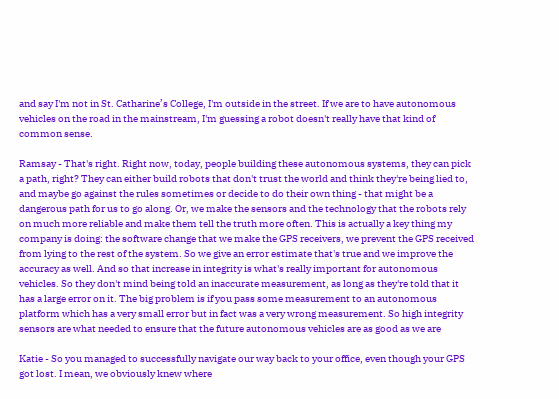and say I'm not in St. Catharine’s College, I'm outside in the street. If we are to have autonomous vehicles on the road in the mainstream, I'm guessing a robot doesn't really have that kind of common sense.

Ramsay - That's right. Right now, today, people building these autonomous systems, they can pick a path, right? They can either build robots that don't trust the world and think they're being lied to, and maybe go against the rules sometimes or decide to do their own thing - that might be a dangerous path for us to go along. Or, we make the sensors and the technology that the robots rely on much more reliable and make them tell the truth more often. This is actually a key thing my company is doing: the software change that we make the GPS receivers, we prevent the GPS received from lying to the rest of the system. So we give an error estimate that's true and we improve the accuracy as well. And so that increase in integrity is what's really important for autonomous vehicles. So they don't mind being told an inaccurate measurement, as long as they're told that it has a large error on it. The big problem is if you pass some measurement to an autonomous platform which has a very small error but in fact was a very wrong measurement. So high integrity sensors are what needed to ensure that the future autonomous vehicles are as good as we are

Katie - So you managed to successfully navigate our way back to your office, even though your GPS got lost. I mean, we obviously knew where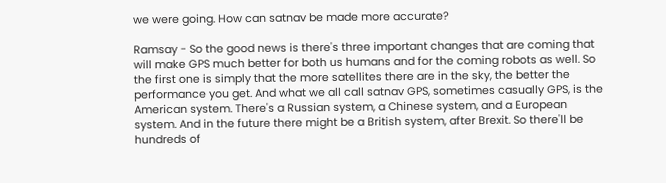we were going. How can satnav be made more accurate?

Ramsay - So the good news is there's three important changes that are coming that will make GPS much better for both us humans and for the coming robots as well. So the first one is simply that the more satellites there are in the sky, the better the performance you get. And what we all call satnav GPS, sometimes casually GPS, is the American system. There's a Russian system, a Chinese system, and a European system. And in the future there might be a British system, after Brexit. So there'll be hundreds of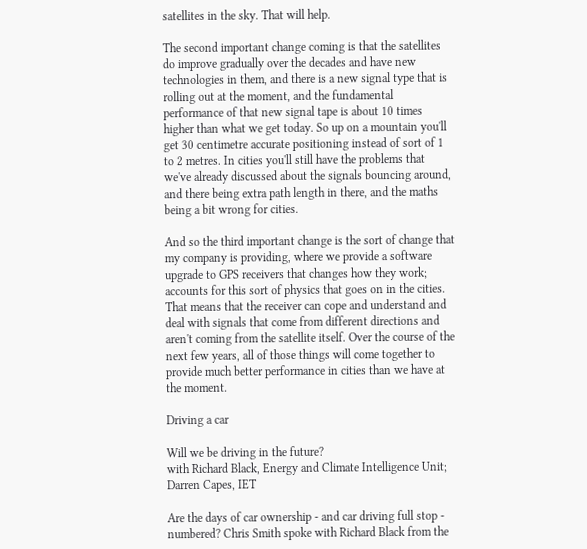satellites in the sky. That will help.

The second important change coming is that the satellites do improve gradually over the decades and have new technologies in them, and there is a new signal type that is rolling out at the moment, and the fundamental performance of that new signal tape is about 10 times higher than what we get today. So up on a mountain you'll get 30 centimetre accurate positioning instead of sort of 1 to 2 metres. In cities you'll still have the problems that we've already discussed about the signals bouncing around, and there being extra path length in there, and the maths being a bit wrong for cities.

And so the third important change is the sort of change that my company is providing, where we provide a software upgrade to GPS receivers that changes how they work; accounts for this sort of physics that goes on in the cities. That means that the receiver can cope and understand and deal with signals that come from different directions and aren't coming from the satellite itself. Over the course of the next few years, all of those things will come together to provide much better performance in cities than we have at the moment.

Driving a car

Will we be driving in the future?
with Richard Black, Energy and Climate Intelligence Unit; Darren Capes, IET

Are the days of car ownership - and car driving full stop - numbered? Chris Smith spoke with Richard Black from the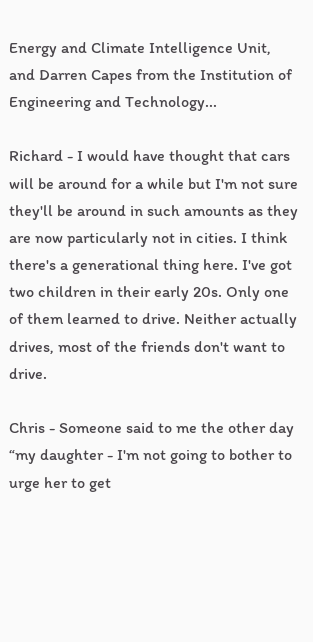Energy and Climate Intelligence Unit, and Darren Capes from the Institution of Engineering and Technology...

Richard - I would have thought that cars will be around for a while but I'm not sure they'll be around in such amounts as they are now particularly not in cities. I think there's a generational thing here. I've got two children in their early 20s. Only one of them learned to drive. Neither actually drives, most of the friends don't want to drive.

Chris - Someone said to me the other day “my daughter - I'm not going to bother to urge her to get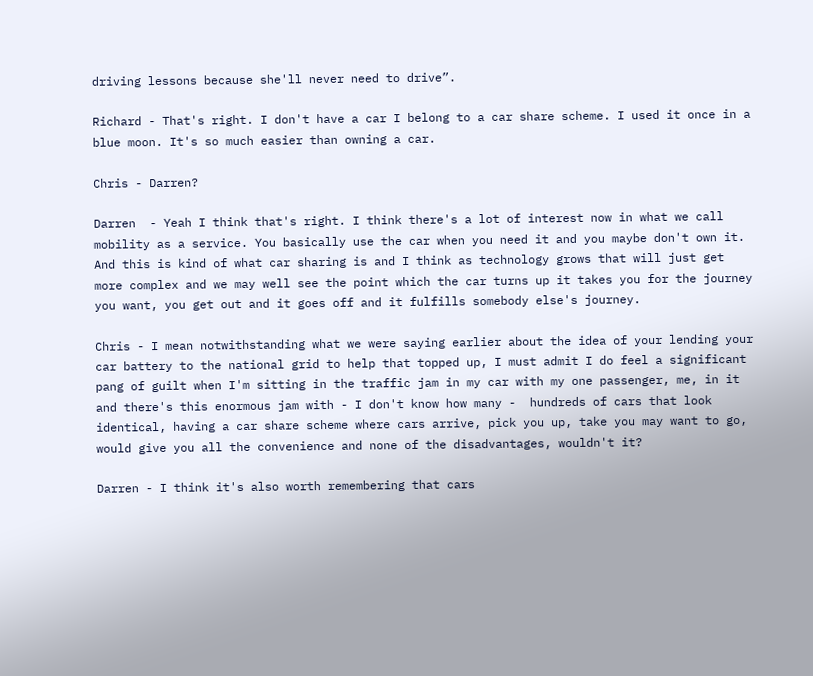driving lessons because she'll never need to drive”.

Richard - That's right. I don't have a car I belong to a car share scheme. I used it once in a blue moon. It's so much easier than owning a car.

Chris - Darren?

Darren  - Yeah I think that's right. I think there's a lot of interest now in what we call mobility as a service. You basically use the car when you need it and you maybe don't own it. And this is kind of what car sharing is and I think as technology grows that will just get more complex and we may well see the point which the car turns up it takes you for the journey you want, you get out and it goes off and it fulfills somebody else's journey.

Chris - I mean notwithstanding what we were saying earlier about the idea of your lending your car battery to the national grid to help that topped up, I must admit I do feel a significant pang of guilt when I'm sitting in the traffic jam in my car with my one passenger, me, in it and there's this enormous jam with - I don't know how many -  hundreds of cars that look identical, having a car share scheme where cars arrive, pick you up, take you may want to go, would give you all the convenience and none of the disadvantages, wouldn't it?

Darren - I think it's also worth remembering that cars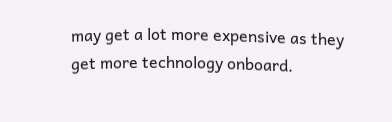may get a lot more expensive as they get more technology onboard.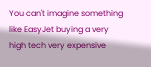You can't imagine something like EasyJet buying a very high tech very expensive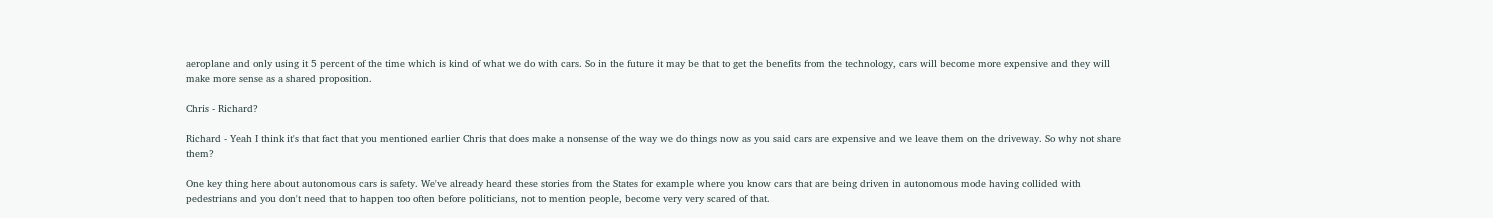aeroplane and only using it 5 percent of the time which is kind of what we do with cars. So in the future it may be that to get the benefits from the technology, cars will become more expensive and they will make more sense as a shared proposition.

Chris - Richard?

Richard - Yeah I think it's that fact that you mentioned earlier Chris that does make a nonsense of the way we do things now as you said cars are expensive and we leave them on the driveway. So why not share them?

One key thing here about autonomous cars is safety. We've already heard these stories from the States for example where you know cars that are being driven in autonomous mode having collided with pedestrians and you don't need that to happen too often before politicians, not to mention people, become very very scared of that.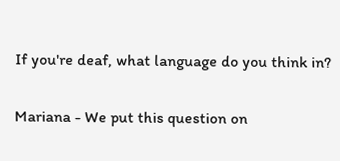If you're deaf, what language do you think in?

Mariana - We put this question on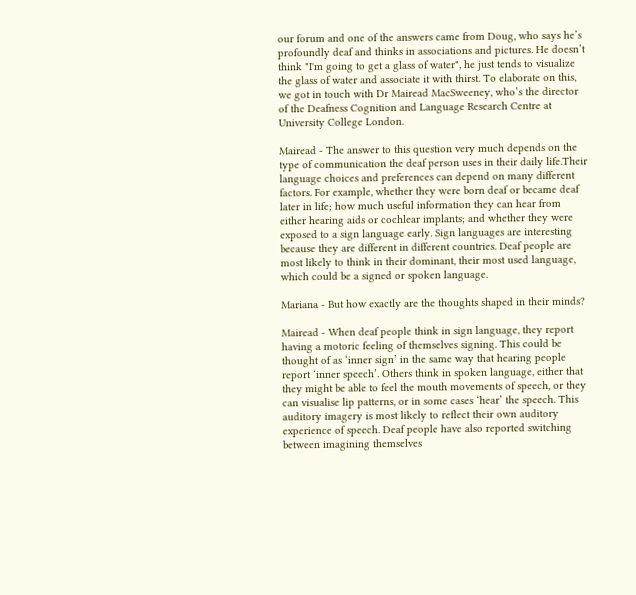our forum and one of the answers came from Doug, who says he’s profoundly deaf and thinks in associations and pictures. He doesn’t think "I'm going to get a glass of water", he just tends to visualize the glass of water and associate it with thirst. To elaborate on this, we got in touch with Dr Mairead MacSweeney, who’s the director of the Deafness Cognition and Language Research Centre at University College London.

Mairead - The answer to this question very much depends on the type of communication the deaf person uses in their daily life.Their language choices and preferences can depend on many different factors. For example, whether they were born deaf or became deaf later in life; how much useful information they can hear from either hearing aids or cochlear implants; and whether they were exposed to a sign language early. Sign languages are interesting because they are different in different countries. Deaf people are most likely to think in their dominant, their most used language, which could be a signed or spoken language.

Mariana - But how exactly are the thoughts shaped in their minds?

Mairead - When deaf people think in sign language, they report having a motoric feeling of themselves signing. This could be thought of as ‘inner sign’ in the same way that hearing people report ‘inner speech’. Others think in spoken language, either that they might be able to feel the mouth movements of speech, or they can visualise lip patterns, or in some cases ‘hear’ the speech. This auditory imagery is most likely to reflect their own auditory experience of speech. Deaf people have also reported switching between imagining themselves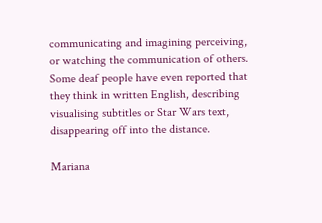communicating and imagining perceiving, or watching the communication of others. Some deaf people have even reported that they think in written English, describing visualising subtitles or Star Wars text, disappearing off into the distance.

Mariana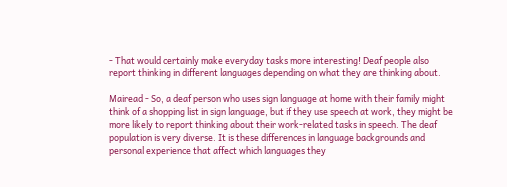- That would certainly make everyday tasks more interesting! Deaf people also report thinking in different languages depending on what they are thinking about.

Mairead - So, a deaf person who uses sign language at home with their family might think of a shopping list in sign language, but if they use speech at work, they might be more likely to report thinking about their work-related tasks in speech. The deaf population is very diverse. It is these differences in language backgrounds and personal experience that affect which languages they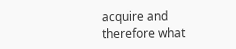acquire and therefore what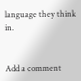language they think in.


Add a comment